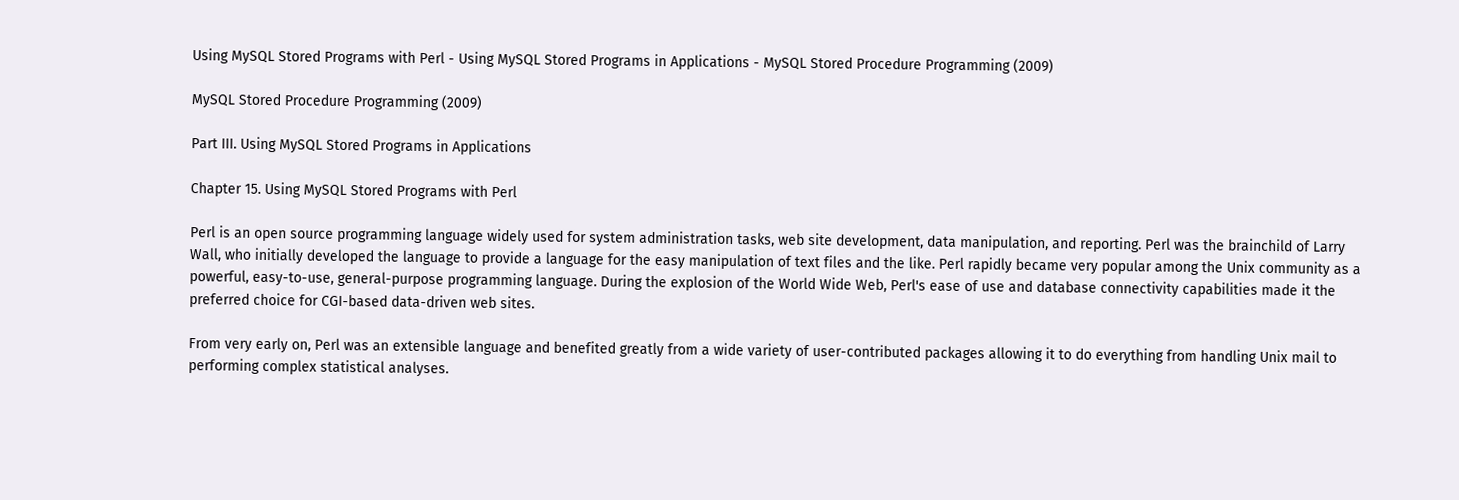Using MySQL Stored Programs with Perl - Using MySQL Stored Programs in Applications - MySQL Stored Procedure Programming (2009)

MySQL Stored Procedure Programming (2009)

Part III. Using MySQL Stored Programs in Applications

Chapter 15. Using MySQL Stored Programs with Perl

Perl is an open source programming language widely used for system administration tasks, web site development, data manipulation, and reporting. Perl was the brainchild of Larry Wall, who initially developed the language to provide a language for the easy manipulation of text files and the like. Perl rapidly became very popular among the Unix community as a powerful, easy-to-use, general-purpose programming language. During the explosion of the World Wide Web, Perl's ease of use and database connectivity capabilities made it the preferred choice for CGI-based data-driven web sites.

From very early on, Perl was an extensible language and benefited greatly from a wide variety of user-contributed packages allowing it to do everything from handling Unix mail to performing complex statistical analyses.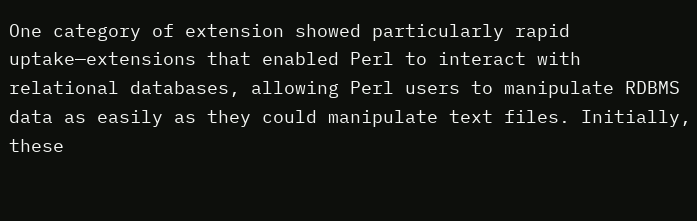One category of extension showed particularly rapid uptake—extensions that enabled Perl to interact with relational databases, allowing Perl users to manipulate RDBMS data as easily as they could manipulate text files. Initially, these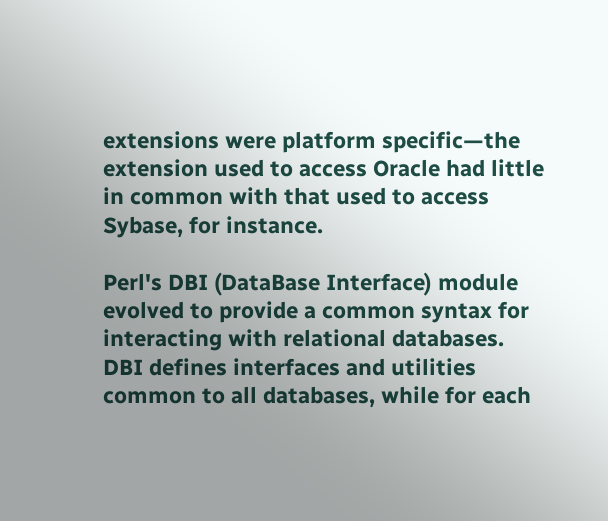extensions were platform specific—the extension used to access Oracle had little in common with that used to access Sybase, for instance.

Perl's DBI (DataBase Interface) module evolved to provide a common syntax for interacting with relational databases. DBI defines interfaces and utilities common to all databases, while for each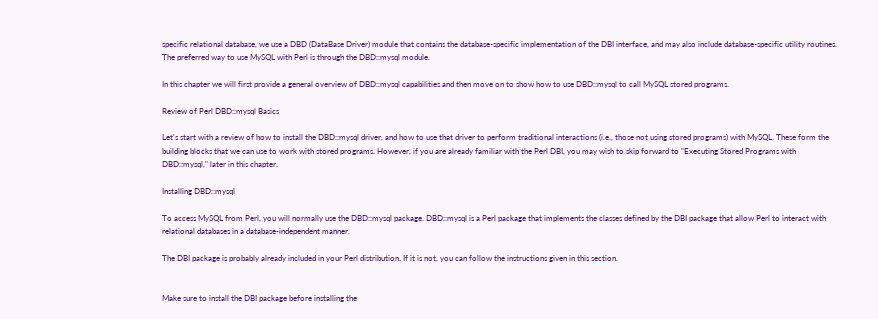specific relational database, we use a DBD (DataBase Driver) module that contains the database-specific implementation of the DBI interface, and may also include database-specific utility routines. The preferred way to use MySQL with Perl is through the DBD::mysql module.

In this chapter we will first provide a general overview of DBD::mysql capabilities and then move on to show how to use DBD::mysql to call MySQL stored programs.

Review of Perl DBD::mysql Basics

Let's start with a review of how to install the DBD::mysql driver, and how to use that driver to perform traditional interactions (i.e., those not using stored programs) with MySQL. These form the building blocks that we can use to work with stored programs. However, if you are already familiar with the Perl DBI, you may wish to skip forward to "Executing Stored Programs with DBD::mysql," later in this chapter.

Installing DBD::mysql

To access MySQL from Perl, you will normally use the DBD::mysql package. DBD::mysql is a Perl package that implements the classes defined by the DBI package that allow Perl to interact with relational databases in a database-independent manner.

The DBI package is probably already included in your Perl distribution. If it is not, you can follow the instructions given in this section.


Make sure to install the DBI package before installing the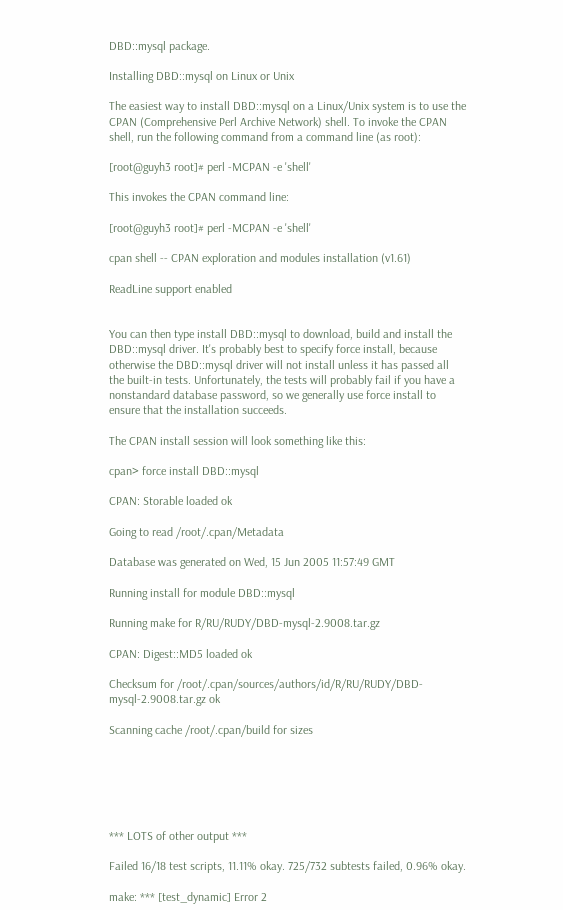DBD::mysql package.

Installing DBD::mysql on Linux or Unix

The easiest way to install DBD::mysql on a Linux/Unix system is to use the CPAN (Comprehensive Perl Archive Network) shell. To invoke the CPAN shell, run the following command from a command line (as root):

[root@guyh3 root]# perl -MCPAN -e 'shell'

This invokes the CPAN command line:

[root@guyh3 root]# perl -MCPAN -e 'shell'

cpan shell -- CPAN exploration and modules installation (v1.61)

ReadLine support enabled


You can then type install DBD::mysql to download, build and install the DBD::mysql driver. It's probably best to specify force install, because otherwise the DBD::mysql driver will not install unless it has passed all the built-in tests. Unfortunately, the tests will probably fail if you have a nonstandard database password, so we generally use force install to ensure that the installation succeeds.

The CPAN install session will look something like this:

cpan> force install DBD::mysql

CPAN: Storable loaded ok

Going to read /root/.cpan/Metadata

Database was generated on Wed, 15 Jun 2005 11:57:49 GMT

Running install for module DBD::mysql

Running make for R/RU/RUDY/DBD-mysql-2.9008.tar.gz

CPAN: Digest::MD5 loaded ok

Checksum for /root/.cpan/sources/authors/id/R/RU/RUDY/DBD-mysql-2.9008.tar.gz ok

Scanning cache /root/.cpan/build for sizes






*** LOTS of other output ***

Failed 16/18 test scripts, 11.11% okay. 725/732 subtests failed, 0.96% okay.

make: *** [test_dynamic] Error 2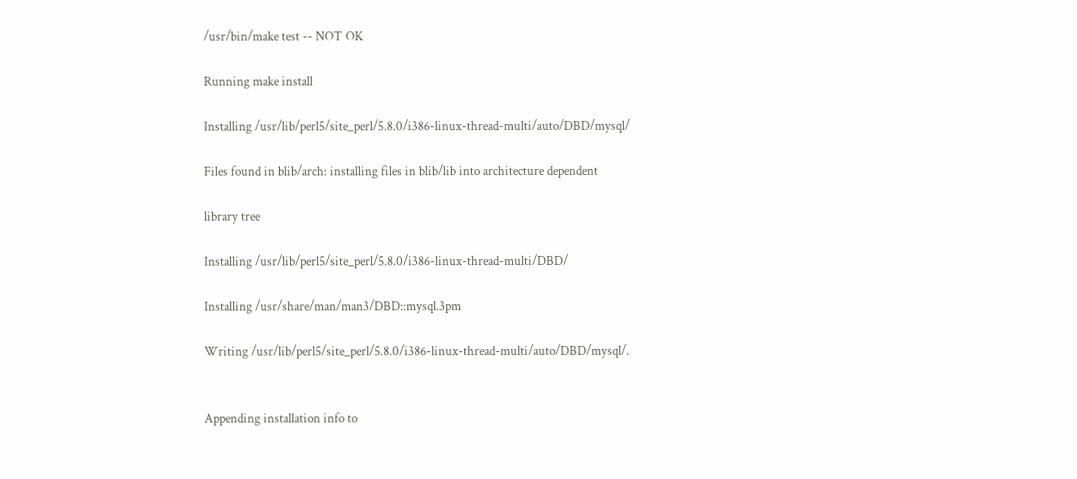/usr/bin/make test -- NOT OK

Running make install

Installing /usr/lib/perl5/site_perl/5.8.0/i386-linux-thread-multi/auto/DBD/mysql/

Files found in blib/arch: installing files in blib/lib into architecture dependent

library tree

Installing /usr/lib/perl5/site_perl/5.8.0/i386-linux-thread-multi/DBD/

Installing /usr/share/man/man3/DBD::mysql.3pm

Writing /usr/lib/perl5/site_perl/5.8.0/i386-linux-thread-multi/auto/DBD/mysql/.


Appending installation info to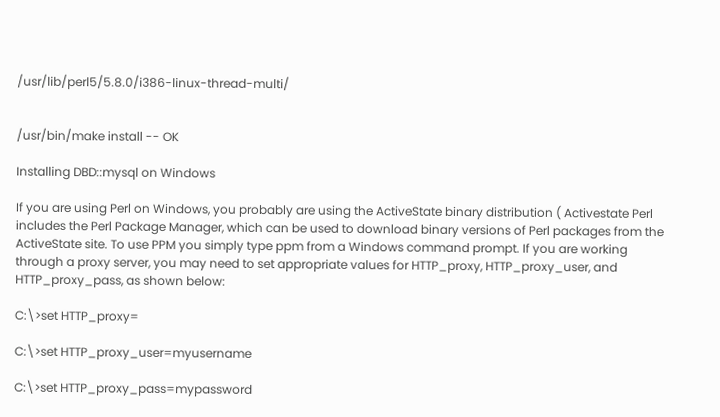/usr/lib/perl5/5.8.0/i386-linux-thread-multi/


/usr/bin/make install -- OK

Installing DBD::mysql on Windows

If you are using Perl on Windows, you probably are using the ActiveState binary distribution ( Activestate Perl includes the Perl Package Manager, which can be used to download binary versions of Perl packages from the ActiveState site. To use PPM you simply type ppm from a Windows command prompt. If you are working through a proxy server, you may need to set appropriate values for HTTP_proxy, HTTP_proxy_user, and HTTP_proxy_pass, as shown below:

C:\>set HTTP_proxy=

C:\>set HTTP_proxy_user=myusername

C:\>set HTTP_proxy_pass=mypassword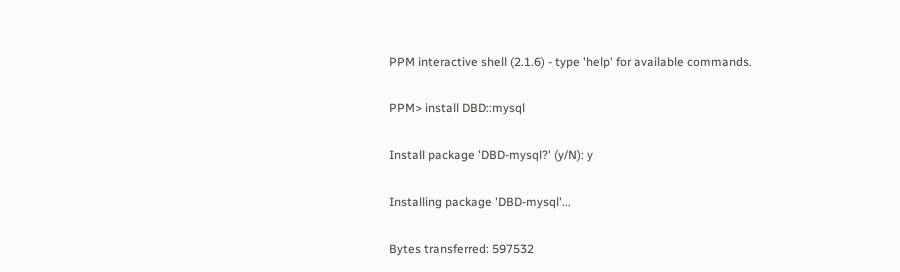PPM interactive shell (2.1.6) - type 'help' for available commands.

PPM> install DBD::mysql

Install package 'DBD-mysql?' (y/N): y

Installing package 'DBD-mysql'...

Bytes transferred: 597532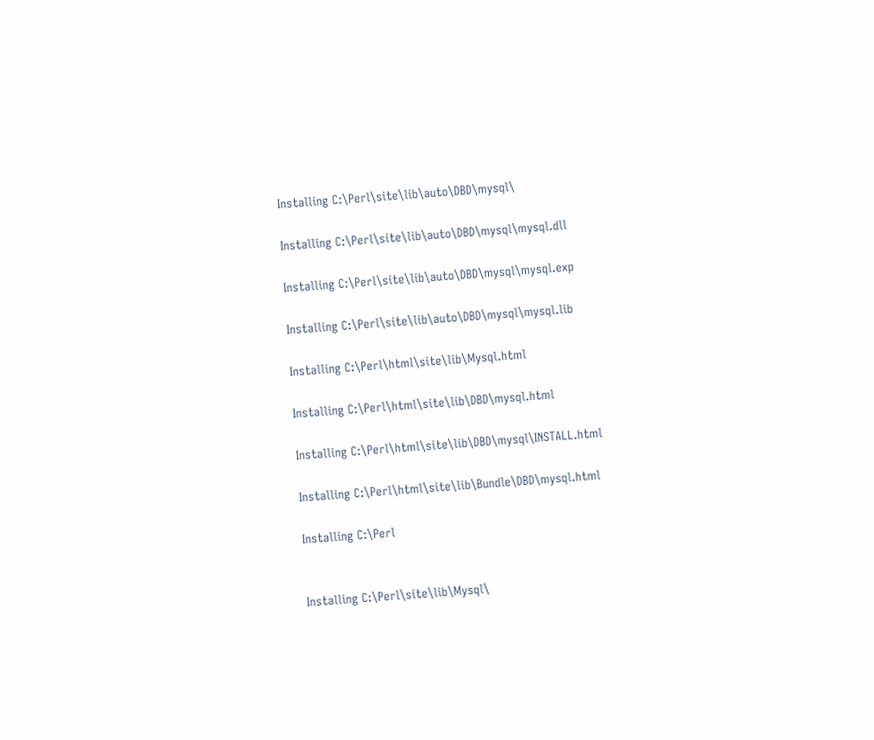Installing C:\Perl\site\lib\auto\DBD\mysql\

Installing C:\Perl\site\lib\auto\DBD\mysql\mysql.dll

Installing C:\Perl\site\lib\auto\DBD\mysql\mysql.exp

Installing C:\Perl\site\lib\auto\DBD\mysql\mysql.lib

Installing C:\Perl\html\site\lib\Mysql.html

Installing C:\Perl\html\site\lib\DBD\mysql.html

Installing C:\Perl\html\site\lib\DBD\mysql\INSTALL.html

Installing C:\Perl\html\site\lib\Bundle\DBD\mysql.html

Installing C:\Perl


Installing C:\Perl\site\lib\Mysql\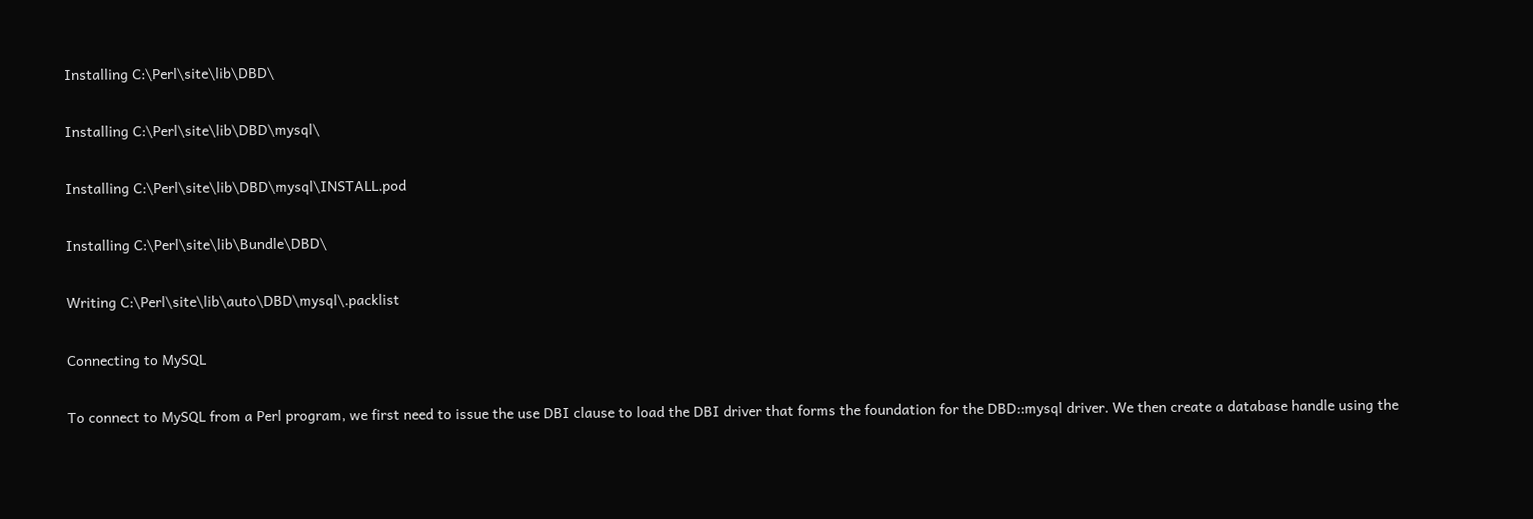Installing C:\Perl\site\lib\DBD\

Installing C:\Perl\site\lib\DBD\mysql\

Installing C:\Perl\site\lib\DBD\mysql\INSTALL.pod

Installing C:\Perl\site\lib\Bundle\DBD\

Writing C:\Perl\site\lib\auto\DBD\mysql\.packlist

Connecting to MySQL

To connect to MySQL from a Perl program, we first need to issue the use DBI clause to load the DBI driver that forms the foundation for the DBD::mysql driver. We then create a database handle using the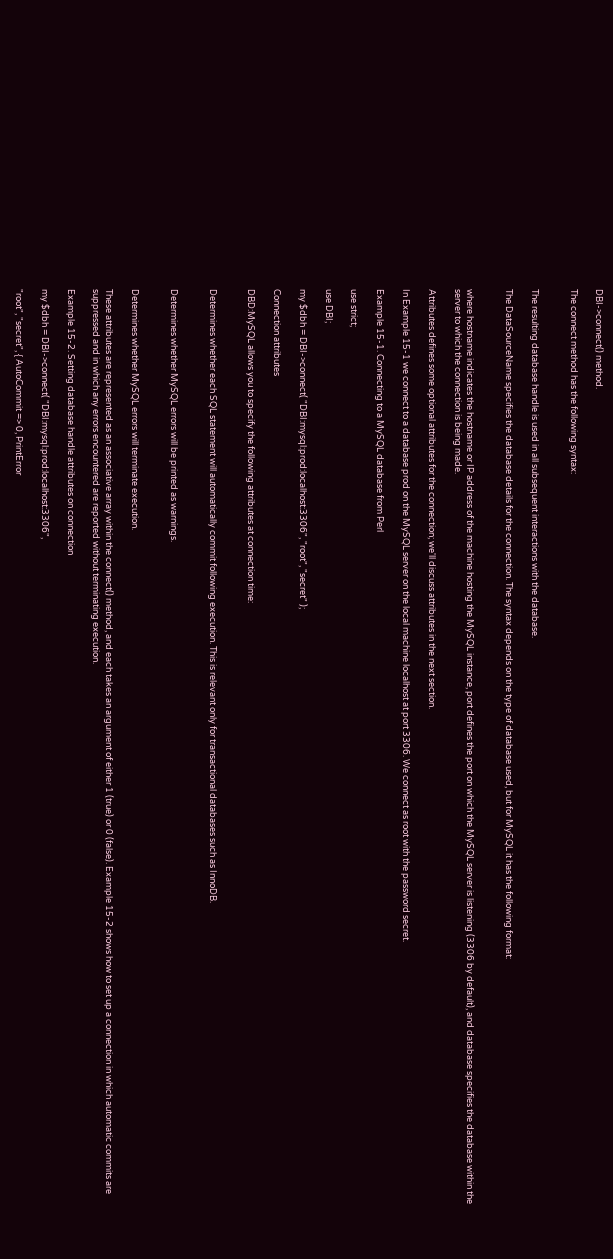DBI->connect() method.

The connect method has the following syntax:


The resulting database handle is used in all subsequent interactions with the database.

The DataSourceName specifies the database details for the connection. The syntax depends on the type of database used, but for MySQL it has the following format:


where hostname indicates the hostname or IP address of the machine hosting the MySQL instance, port defines the port on which the MySQL server is listening (3306 by default), and database specifies the database within the server to which the connection is being made.

Attributes defines some optional attributes for the connection; we'll discuss attributes in the next section.

In Example 15-1 we connect to a database prod on the MySQL server on the local machine localhost at port 3306. We connect as root with the password secret.

Example 15-1. Connecting to a MySQL database from Perl

use strict;

use DBI;

my $dbh = DBI->connect( "DBI:mysql:prod:localhost:3306", "root", "secret" );

Connection attributes

DBD:MySQL allows you to specify the following attributes at connection time:


Determines whether each SQL statement will automatically commit following execution. This is relevant only for transactional databases such as InnoDB.


Determines whether MySQL errors will be printed as warnings.


Determines whether MySQL errors will terminate execution.

These attributes are represented as an associative array within the connect() method, and each takes an argument of either 1 (true) or 0 (false). Example 15-2 shows how to set up a connection in which automatic commits are suppressed and in which any errors encountered are reported without terminating execution.

Example 15-2. Setting database handle attributes on connection

my $dbh = DBI->connect( "DBI:mysql:prod:localhost:3306",

"root", "secret", { AutoCommit => 0, PrintError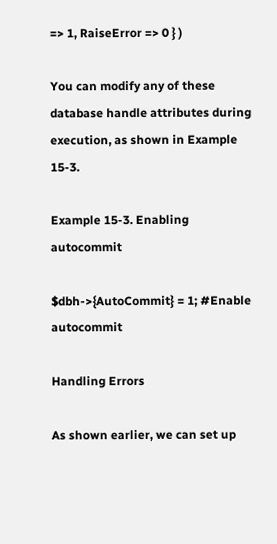=> 1, RaiseError => 0 } )

You can modify any of these database handle attributes during execution, as shown in Example 15-3.

Example 15-3. Enabling autocommit

$dbh->{AutoCommit} = 1; #Enable autocommit

Handling Errors

As shown earlier, we can set up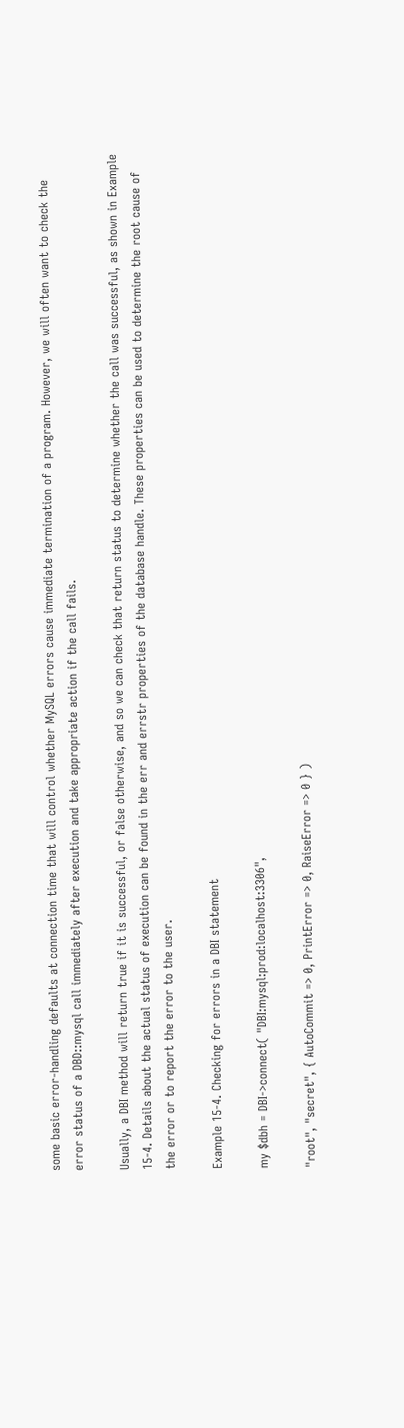some basic error-handling defaults at connection time that will control whether MySQL errors cause immediate termination of a program. However, we will often want to check the error status of a DBD::mysql call immediately after execution and take appropriate action if the call fails.

Usually, a DBI method will return true if it is successful, or false otherwise, and so we can check that return status to determine whether the call was successful, as shown in Example 15-4. Details about the actual status of execution can be found in the err and errstr properties of the database handle. These properties can be used to determine the root cause of the error or to report the error to the user.

Example 15-4. Checking for errors in a DBI statement

my $dbh = DBI->connect( "DBI:mysql:prod:localhost:3306",

"root", "secret", { AutoCommit => 0, PrintError => 0, RaiseError => 0 } )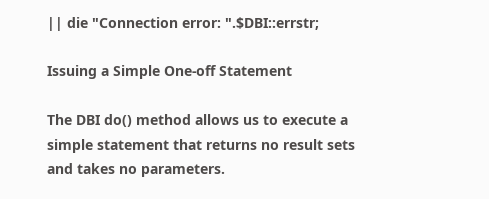|| die "Connection error: ".$DBI::errstr;

Issuing a Simple One-off Statement

The DBI do() method allows us to execute a simple statement that returns no result sets and takes no parameters.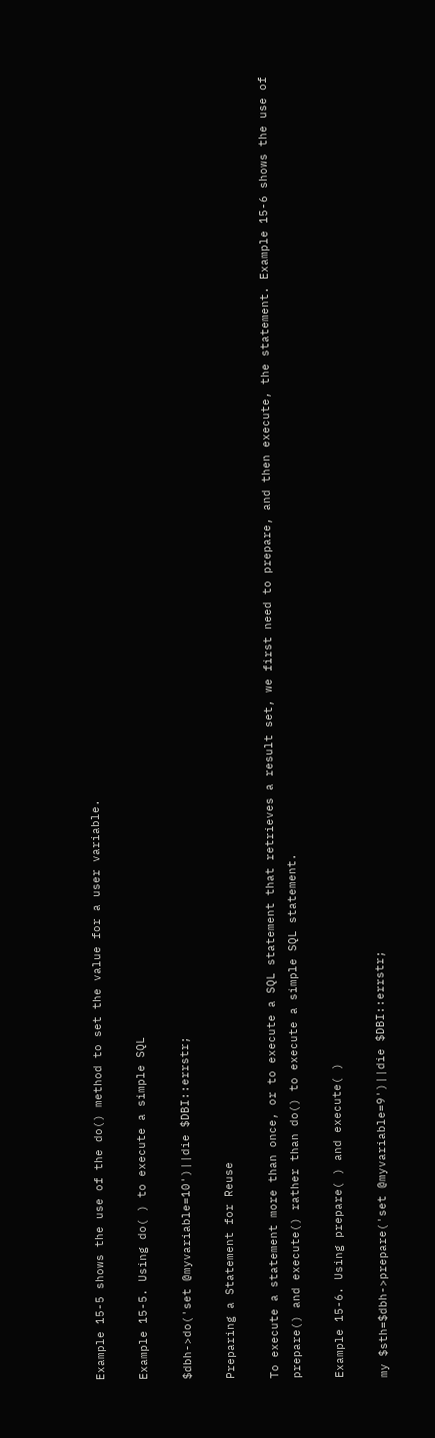Example 15-5 shows the use of the do() method to set the value for a user variable.

Example 15-5. Using do( ) to execute a simple SQL

$dbh->do('set @myvariable=10')||die $DBI::errstr;

Preparing a Statement for Reuse

To execute a statement more than once, or to execute a SQL statement that retrieves a result set, we first need to prepare, and then execute, the statement. Example 15-6 shows the use of prepare() and execute() rather than do() to execute a simple SQL statement.

Example 15-6. Using prepare( ) and execute( )

my $sth=$dbh->prepare('set @myvariable=9')||die $DBI::errstr;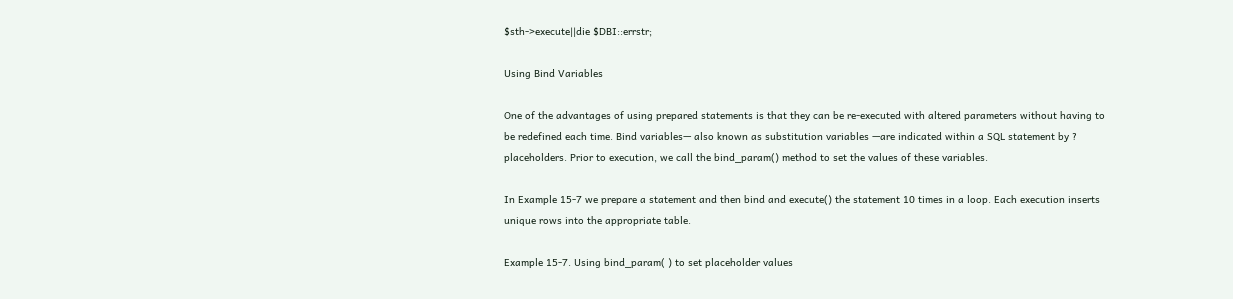$sth->execute||die $DBI::errstr;

Using Bind Variables

One of the advantages of using prepared statements is that they can be re-executed with altered parameters without having to be redefined each time. Bind variables— also known as substitution variables —are indicated within a SQL statement by ? placeholders. Prior to execution, we call the bind_param() method to set the values of these variables.

In Example 15-7 we prepare a statement and then bind and execute() the statement 10 times in a loop. Each execution inserts unique rows into the appropriate table.

Example 15-7. Using bind_param( ) to set placeholder values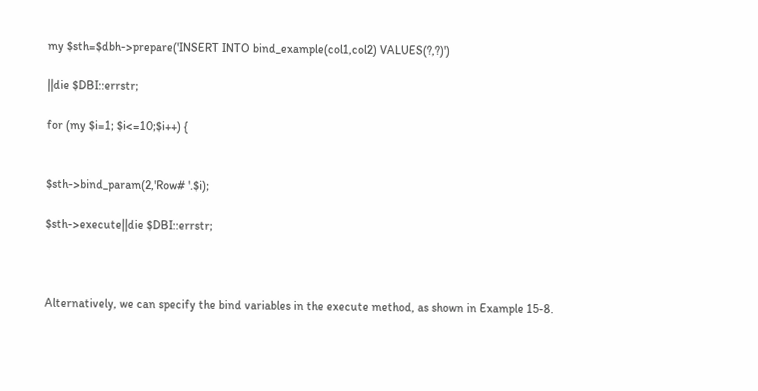my $sth=$dbh->prepare('INSERT INTO bind_example(col1,col2) VALUES(?,?)')

||die $DBI::errstr;

for (my $i=1; $i<=10;$i++) {


$sth->bind_param(2,'Row# '.$i);

$sth->execute||die $DBI::errstr;



Alternatively, we can specify the bind variables in the execute method, as shown in Example 15-8.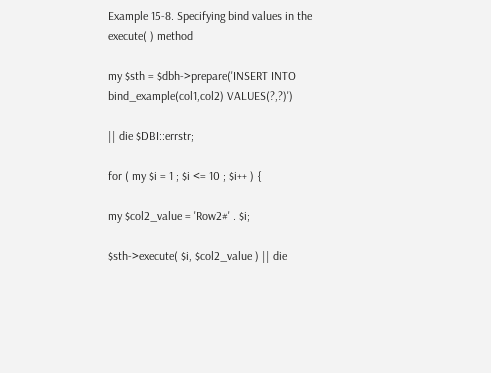Example 15-8. Specifying bind values in the execute( ) method

my $sth = $dbh->prepare('INSERT INTO bind_example(col1,col2) VALUES(?,?)')

|| die $DBI::errstr;

for ( my $i = 1 ; $i <= 10 ; $i++ ) {

my $col2_value = 'Row2#' . $i;

$sth->execute( $i, $col2_value ) || die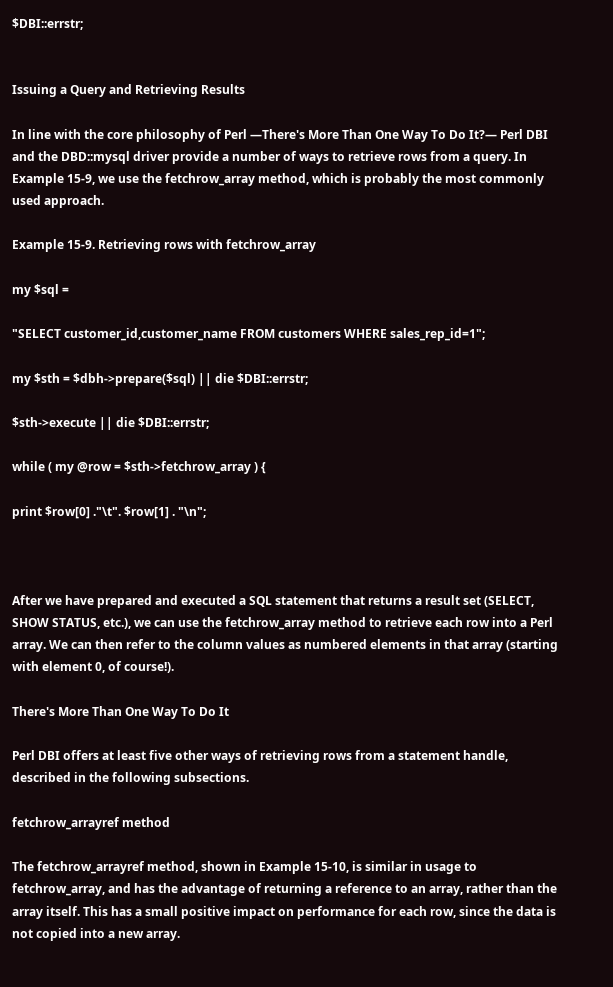$DBI::errstr;


Issuing a Query and Retrieving Results

In line with the core philosophy of Perl —There's More Than One Way To Do It?— Perl DBI and the DBD::mysql driver provide a number of ways to retrieve rows from a query. In Example 15-9, we use the fetchrow_array method, which is probably the most commonly used approach.

Example 15-9. Retrieving rows with fetchrow_array

my $sql =

"SELECT customer_id,customer_name FROM customers WHERE sales_rep_id=1";

my $sth = $dbh->prepare($sql) || die $DBI::errstr;

$sth->execute || die $DBI::errstr;

while ( my @row = $sth->fetchrow_array ) {

print $row[0] ."\t". $row[1] . "\n";



After we have prepared and executed a SQL statement that returns a result set (SELECT, SHOW STATUS, etc.), we can use the fetchrow_array method to retrieve each row into a Perl array. We can then refer to the column values as numbered elements in that array (starting with element 0, of course!).

There's More Than One Way To Do It

Perl DBI offers at least five other ways of retrieving rows from a statement handle, described in the following subsections.

fetchrow_arrayref method

The fetchrow_arrayref method, shown in Example 15-10, is similar in usage to fetchrow_array, and has the advantage of returning a reference to an array, rather than the array itself. This has a small positive impact on performance for each row, since the data is not copied into a new array.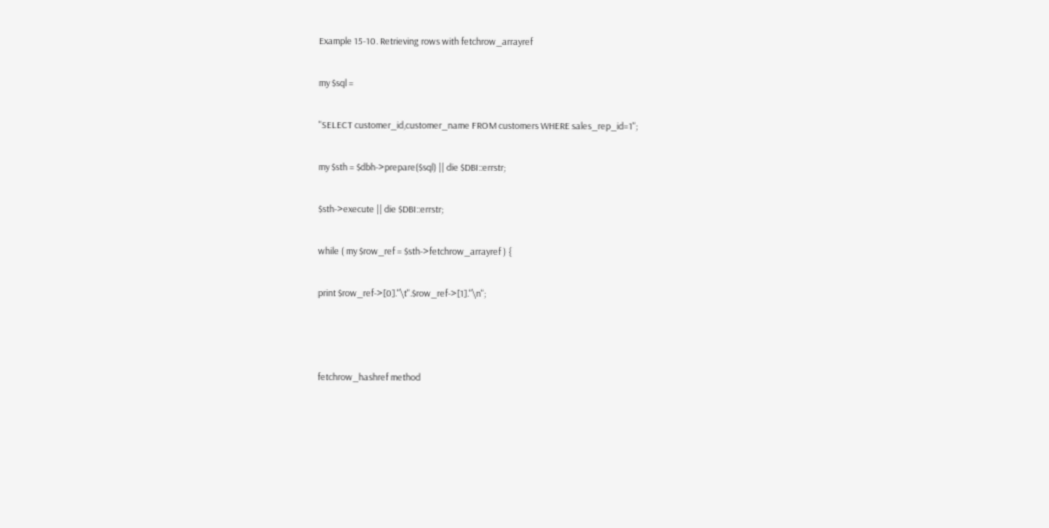Example 15-10. Retrieving rows with fetchrow_arrayref

my $sql =

"SELECT customer_id,customer_name FROM customers WHERE sales_rep_id=1";

my $sth = $dbh->prepare($sql) || die $DBI::errstr;

$sth->execute || die $DBI::errstr;

while ( my $row_ref = $sth->fetchrow_arrayref ) {

print $row_ref->[0]."\t".$row_ref->[1]."\n";



fetchrow_hashref method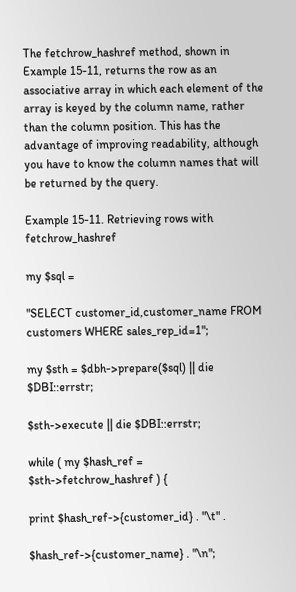The fetchrow_hashref method, shown in Example 15-11, returns the row as an associative array in which each element of the array is keyed by the column name, rather than the column position. This has the advantage of improving readability, although you have to know the column names that will be returned by the query.

Example 15-11. Retrieving rows with fetchrow_hashref

my $sql =

"SELECT customer_id,customer_name FROM customers WHERE sales_rep_id=1";

my $sth = $dbh->prepare($sql) || die $DBI::errstr;

$sth->execute || die $DBI::errstr;

while ( my $hash_ref = $sth->fetchrow_hashref ) {

print $hash_ref->{customer_id} . "\t" .

$hash_ref->{customer_name} . "\n";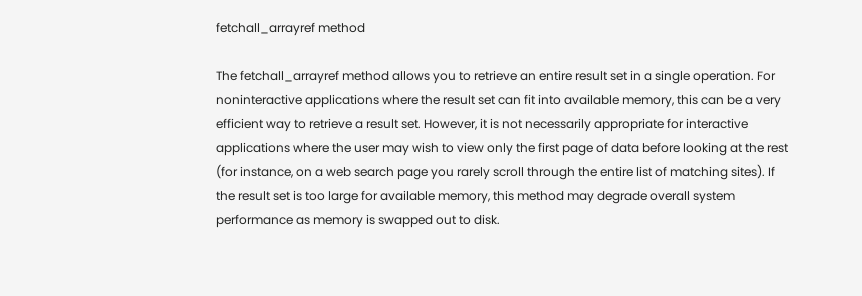fetchall_arrayref method

The fetchall_arrayref method allows you to retrieve an entire result set in a single operation. For noninteractive applications where the result set can fit into available memory, this can be a very efficient way to retrieve a result set. However, it is not necessarily appropriate for interactive applications where the user may wish to view only the first page of data before looking at the rest (for instance, on a web search page you rarely scroll through the entire list of matching sites). If the result set is too large for available memory, this method may degrade overall system performance as memory is swapped out to disk.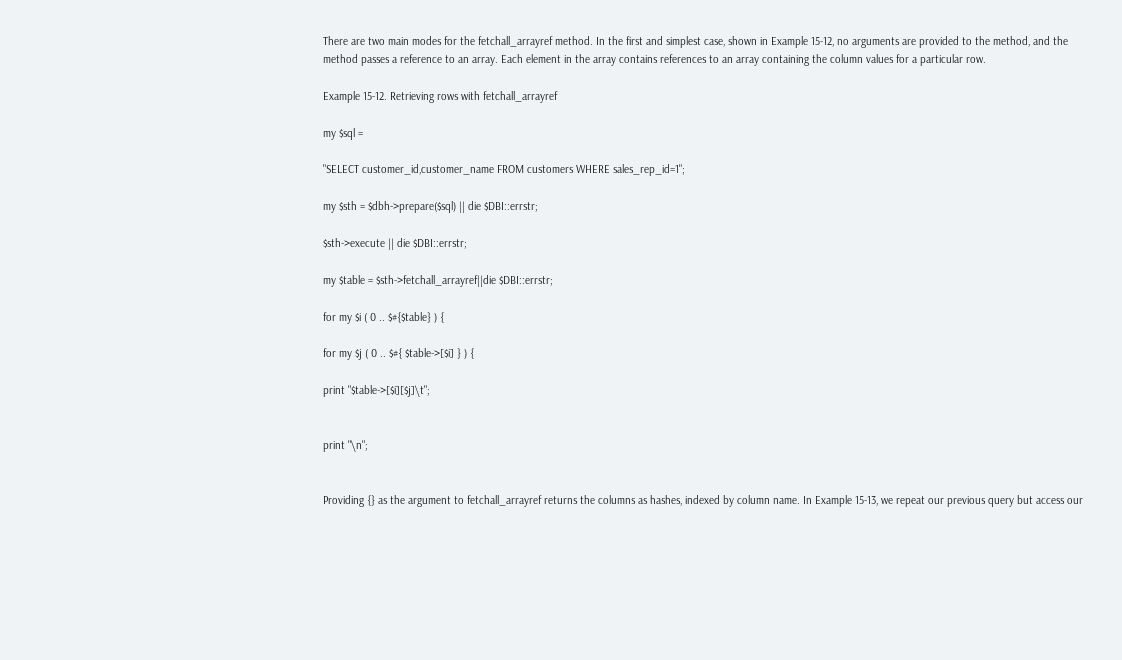There are two main modes for the fetchall_arrayref method. In the first and simplest case, shown in Example 15-12, no arguments are provided to the method, and the method passes a reference to an array. Each element in the array contains references to an array containing the column values for a particular row.

Example 15-12. Retrieving rows with fetchall_arrayref

my $sql =

"SELECT customer_id,customer_name FROM customers WHERE sales_rep_id=1";

my $sth = $dbh->prepare($sql) || die $DBI::errstr;

$sth->execute || die $DBI::errstr;

my $table = $sth->fetchall_arrayref||die $DBI::errstr;

for my $i ( 0 .. $#{$table} ) {

for my $j ( 0 .. $#{ $table->[$i] } ) {

print "$table->[$i][$j]\t";


print "\n";


Providing {} as the argument to fetchall_arrayref returns the columns as hashes, indexed by column name. In Example 15-13, we repeat our previous query but access our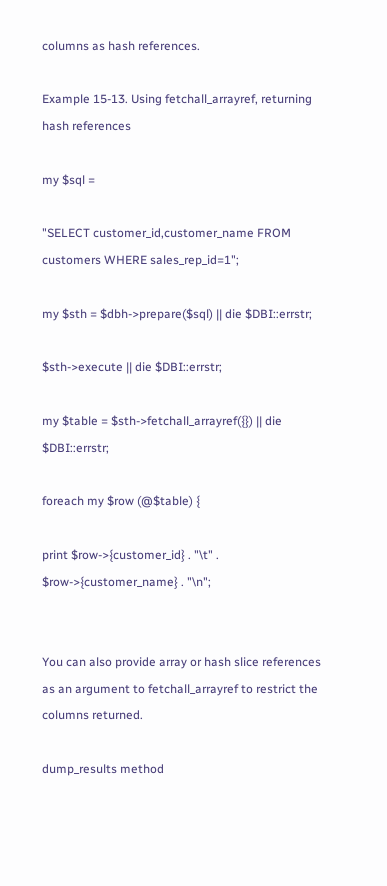columns as hash references.

Example 15-13. Using fetchall_arrayref, returning hash references

my $sql =

"SELECT customer_id,customer_name FROM customers WHERE sales_rep_id=1";

my $sth = $dbh->prepare($sql) || die $DBI::errstr;

$sth->execute || die $DBI::errstr;

my $table = $sth->fetchall_arrayref({}) || die $DBI::errstr;

foreach my $row (@$table) {

print $row->{customer_id} . "\t" . $row->{customer_name} . "\n";


You can also provide array or hash slice references as an argument to fetchall_arrayref to restrict the columns returned.

dump_results method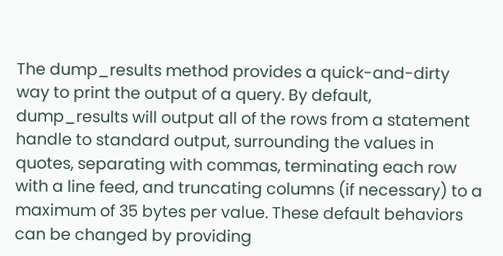The dump_results method provides a quick-and-dirty way to print the output of a query. By default, dump_results will output all of the rows from a statement handle to standard output, surrounding the values in quotes, separating with commas, terminating each row with a line feed, and truncating columns (if necessary) to a maximum of 35 bytes per value. These default behaviors can be changed by providing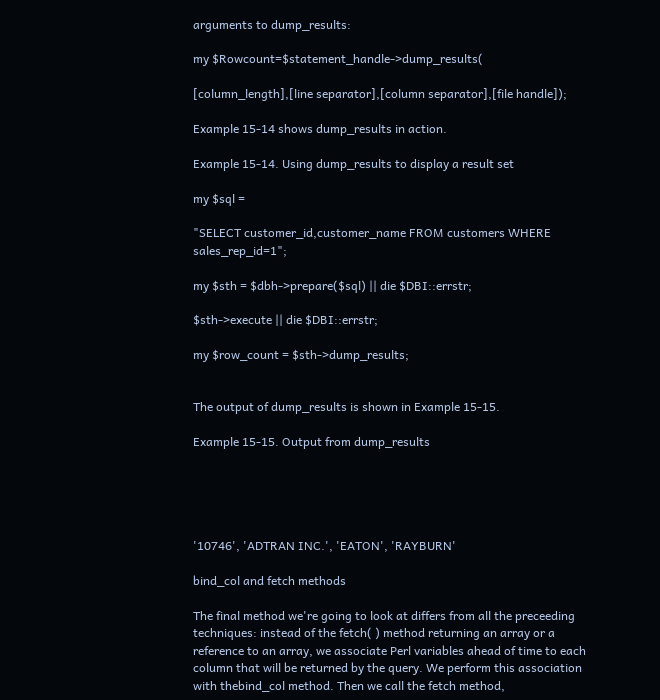arguments to dump_results:

my $Rowcount=$statement_handle->dump_results(

[column_length],[line separator],[column separator],[file handle]);

Example 15-14 shows dump_results in action.

Example 15-14. Using dump_results to display a result set

my $sql =

"SELECT customer_id,customer_name FROM customers WHERE sales_rep_id=1";

my $sth = $dbh->prepare($sql) || die $DBI::errstr;

$sth->execute || die $DBI::errstr;

my $row_count = $sth->dump_results;


The output of dump_results is shown in Example 15-15.

Example 15-15. Output from dump_results





'10746', 'ADTRAN INC.', 'EATON', 'RAYBURN'

bind_col and fetch methods

The final method we're going to look at differs from all the preceeding techniques: instead of the fetch( ) method returning an array or a reference to an array, we associate Perl variables ahead of time to each column that will be returned by the query. We perform this association with thebind_col method. Then we call the fetch method,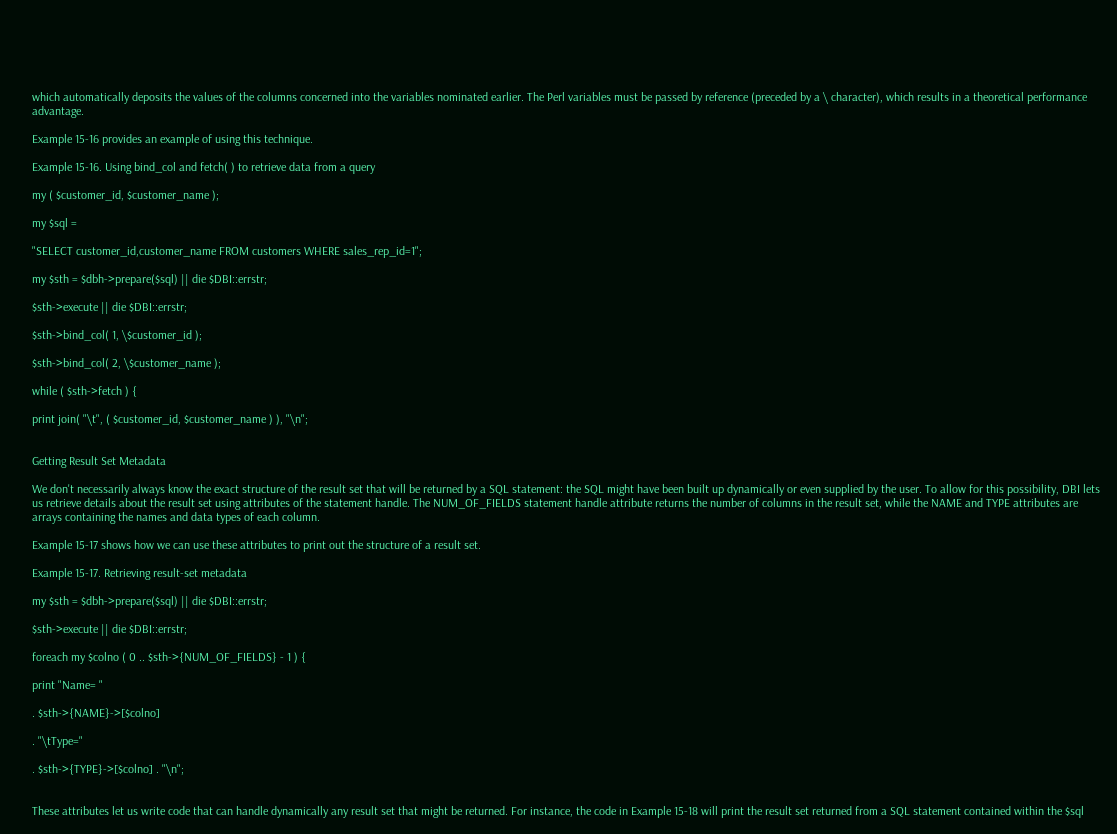which automatically deposits the values of the columns concerned into the variables nominated earlier. The Perl variables must be passed by reference (preceded by a \ character), which results in a theoretical performance advantage.

Example 15-16 provides an example of using this technique.

Example 15-16. Using bind_col and fetch( ) to retrieve data from a query

my ( $customer_id, $customer_name );

my $sql =

"SELECT customer_id,customer_name FROM customers WHERE sales_rep_id=1";

my $sth = $dbh->prepare($sql) || die $DBI::errstr;

$sth->execute || die $DBI::errstr;

$sth->bind_col( 1, \$customer_id );

$sth->bind_col( 2, \$customer_name );

while ( $sth->fetch ) {

print join( "\t", ( $customer_id, $customer_name ) ), "\n";


Getting Result Set Metadata

We don't necessarily always know the exact structure of the result set that will be returned by a SQL statement: the SQL might have been built up dynamically or even supplied by the user. To allow for this possibility, DBI lets us retrieve details about the result set using attributes of the statement handle. The NUM_OF_FIELDS statement handle attribute returns the number of columns in the result set, while the NAME and TYPE attributes are arrays containing the names and data types of each column.

Example 15-17 shows how we can use these attributes to print out the structure of a result set.

Example 15-17. Retrieving result-set metadata

my $sth = $dbh->prepare($sql) || die $DBI::errstr;

$sth->execute || die $DBI::errstr;

foreach my $colno ( 0 .. $sth->{NUM_OF_FIELDS} - 1 ) {

print "Name= "

. $sth->{NAME}->[$colno]

. "\tType="

. $sth->{TYPE}->[$colno] . "\n";


These attributes let us write code that can handle dynamically any result set that might be returned. For instance, the code in Example 15-18 will print the result set returned from a SQL statement contained within the $sql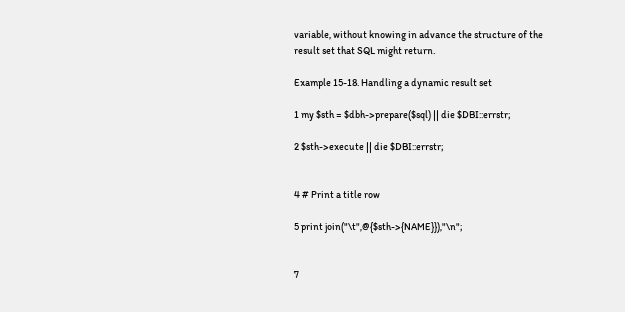variable, without knowing in advance the structure of the result set that SQL might return.

Example 15-18. Handling a dynamic result set

1 my $sth = $dbh->prepare($sql) || die $DBI::errstr;

2 $sth->execute || die $DBI::errstr;


4 # Print a title row

5 print join("\t",@{$sth->{NAME}}),"\n";


7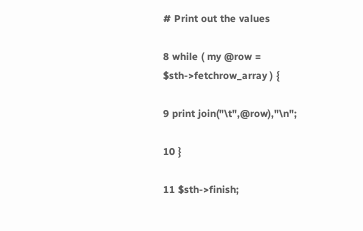# Print out the values

8 while ( my @row = $sth->fetchrow_array ) {

9 print join("\t",@row),"\n";

10 }

11 $sth->finish;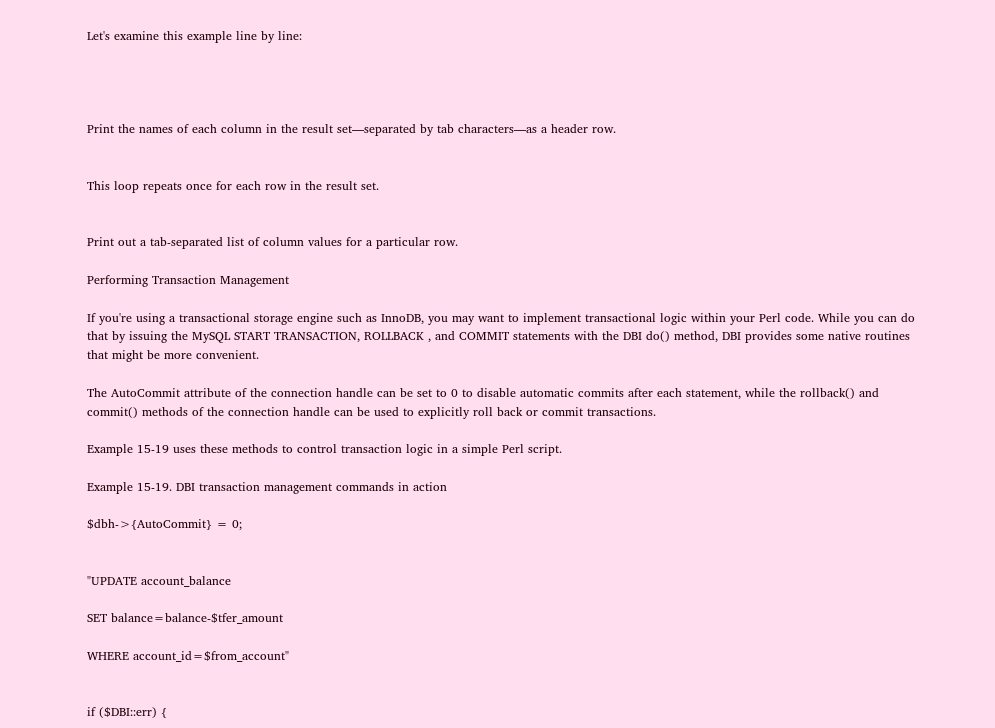Let's examine this example line by line:




Print the names of each column in the result set—separated by tab characters—as a header row.


This loop repeats once for each row in the result set.


Print out a tab-separated list of column values for a particular row.

Performing Transaction Management

If you're using a transactional storage engine such as InnoDB, you may want to implement transactional logic within your Perl code. While you can do that by issuing the MySQL START TRANSACTION, ROLLBACK , and COMMIT statements with the DBI do() method, DBI provides some native routines that might be more convenient.

The AutoCommit attribute of the connection handle can be set to 0 to disable automatic commits after each statement, while the rollback() and commit() methods of the connection handle can be used to explicitly roll back or commit transactions.

Example 15-19 uses these methods to control transaction logic in a simple Perl script.

Example 15-19. DBI transaction management commands in action

$dbh->{AutoCommit} = 0;


"UPDATE account_balance

SET balance=balance-$tfer_amount

WHERE account_id=$from_account"


if ($DBI::err) {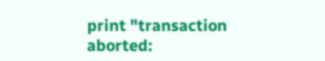print "transaction aborted: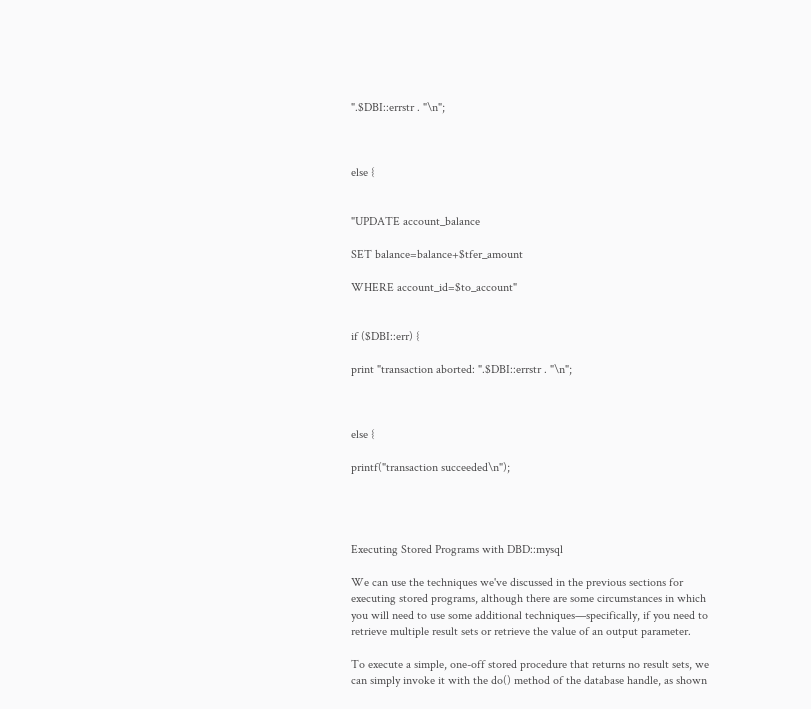".$DBI::errstr . "\n";



else {


"UPDATE account_balance

SET balance=balance+$tfer_amount

WHERE account_id=$to_account"


if ($DBI::err) {

print "transaction aborted: ".$DBI::errstr . "\n";



else {

printf("transaction succeeded\n");




Executing Stored Programs with DBD::mysql

We can use the techniques we've discussed in the previous sections for executing stored programs, although there are some circumstances in which you will need to use some additional techniques—specifically, if you need to retrieve multiple result sets or retrieve the value of an output parameter.

To execute a simple, one-off stored procedure that returns no result sets, we can simply invoke it with the do() method of the database handle, as shown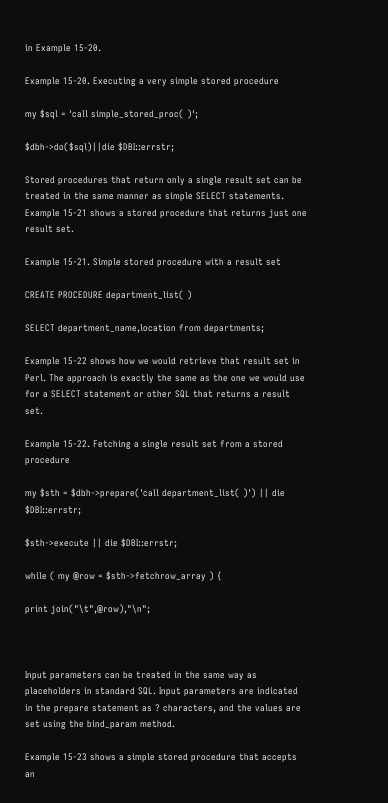in Example 15-20.

Example 15-20. Executing a very simple stored procedure

my $sql = 'call simple_stored_proc( )';

$dbh->do($sql)||die $DBI::errstr;

Stored procedures that return only a single result set can be treated in the same manner as simple SELECT statements. Example 15-21 shows a stored procedure that returns just one result set.

Example 15-21. Simple stored procedure with a result set

CREATE PROCEDURE department_list( )

SELECT department_name,location from departments;

Example 15-22 shows how we would retrieve that result set in Perl. The approach is exactly the same as the one we would use for a SELECT statement or other SQL that returns a result set.

Example 15-22. Fetching a single result set from a stored procedure

my $sth = $dbh->prepare('call department_list( )') || die $DBI::errstr;

$sth->execute || die $DBI::errstr;

while ( my @row = $sth->fetchrow_array ) {

print join("\t",@row),"\n";



Input parameters can be treated in the same way as placeholders in standard SQL. Input parameters are indicated in the prepare statement as ? characters, and the values are set using the bind_param method.

Example 15-23 shows a simple stored procedure that accepts an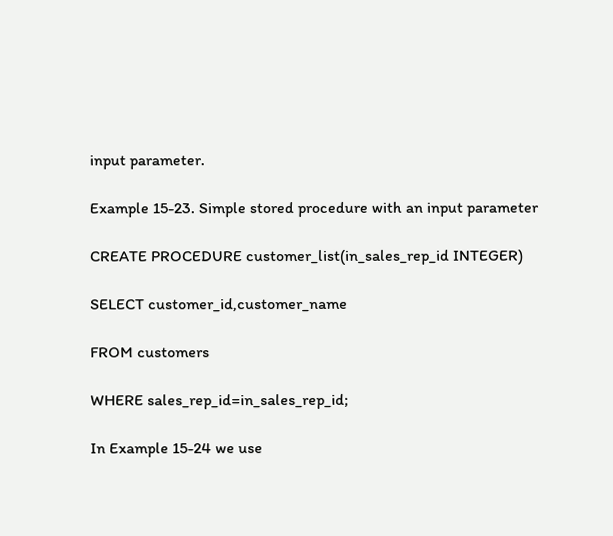input parameter.

Example 15-23. Simple stored procedure with an input parameter

CREATE PROCEDURE customer_list(in_sales_rep_id INTEGER)

SELECT customer_id,customer_name

FROM customers

WHERE sales_rep_id=in_sales_rep_id;

In Example 15-24 we use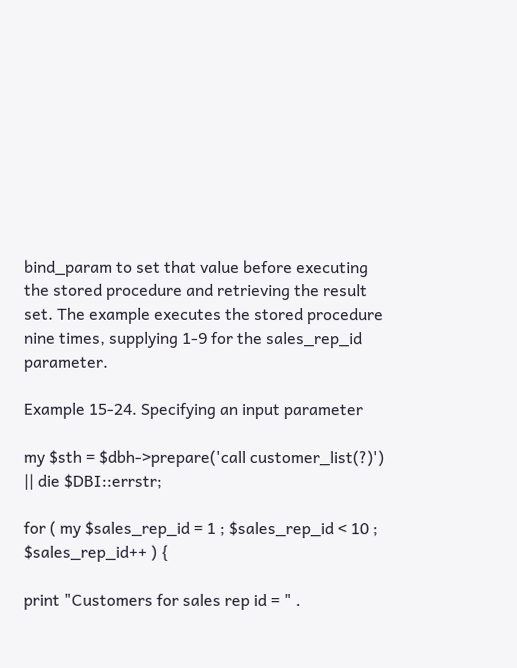bind_param to set that value before executing the stored procedure and retrieving the result set. The example executes the stored procedure nine times, supplying 1-9 for the sales_rep_id parameter.

Example 15-24. Specifying an input parameter

my $sth = $dbh->prepare('call customer_list(?)') || die $DBI::errstr;

for ( my $sales_rep_id = 1 ; $sales_rep_id < 10 ; $sales_rep_id++ ) {

print "Customers for sales rep id = " .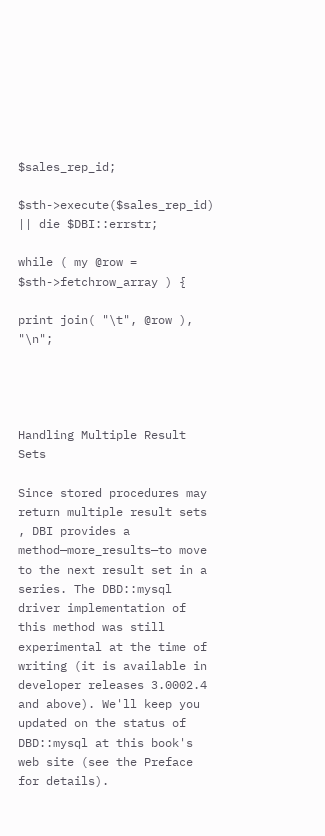$sales_rep_id;

$sth->execute($sales_rep_id) || die $DBI::errstr;

while ( my @row = $sth->fetchrow_array ) {

print join( "\t", @row ), "\n";




Handling Multiple Result Sets

Since stored procedures may return multiple result sets , DBI provides a method—more_results—to move to the next result set in a series. The DBD::mysql driver implementation of this method was still experimental at the time of writing (it is available in developer releases 3.0002.4 and above). We'll keep you updated on the status of DBD::mysql at this book's web site (see the Preface for details).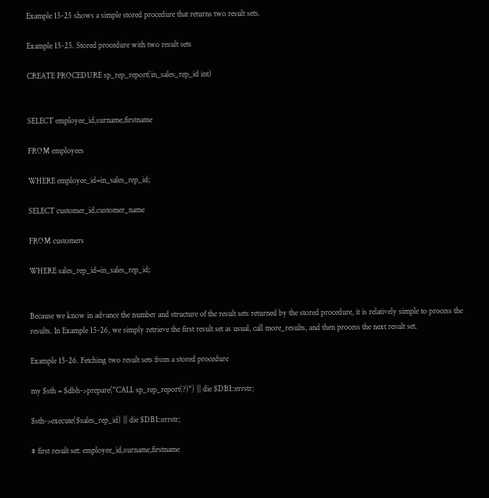Example 15-25 shows a simple stored procedure that returns two result sets.

Example 15-25. Stored procedure with two result sets

CREATE PROCEDURE sp_rep_report(in_sales_rep_id int)


SELECT employee_id,surname,firstname

FROM employees

WHERE employee_id=in_sales_rep_id;

SELECT customer_id,customer_name

FROM customers

WHERE sales_rep_id=in_sales_rep_id;


Because we know in advance the number and structure of the result sets returned by the stored procedure, it is relatively simple to process the results. In Example 15-26, we simply retrieve the first result set as usual, call more_results, and then process the next result set.

Example 15-26. Fetching two result sets from a stored procedure

my $sth = $dbh->prepare("CALL sp_rep_report(?)") || die $DBI::errstr;

$sth->execute($sales_rep_id) || die $DBI::errstr;

# first result set: employee_id,surname,firstname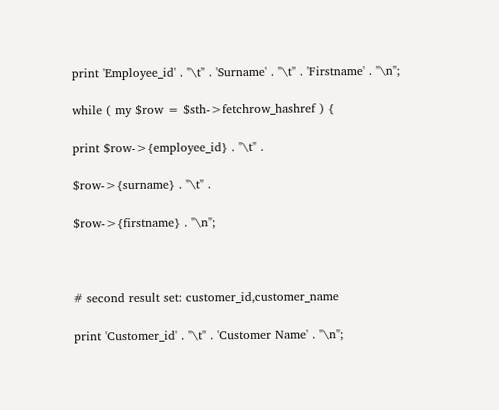print 'Employee_id' . "\t" . 'Surname' . "\t" . 'Firstname' . "\n";

while ( my $row = $sth->fetchrow_hashref ) {

print $row->{employee_id} . "\t" .

$row->{surname} . "\t" .

$row->{firstname} . "\n";



# second result set: customer_id,customer_name

print 'Customer_id' . "\t" . 'Customer Name' . "\n";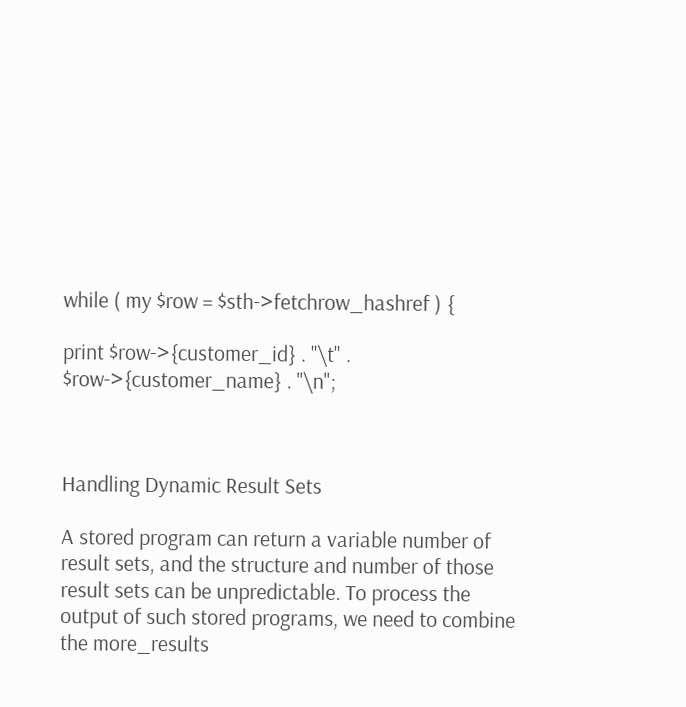while ( my $row = $sth->fetchrow_hashref ) {

print $row->{customer_id} . "\t" . $row->{customer_name} . "\n";



Handling Dynamic Result Sets

A stored program can return a variable number of result sets, and the structure and number of those result sets can be unpredictable. To process the output of such stored programs, we need to combine the more_results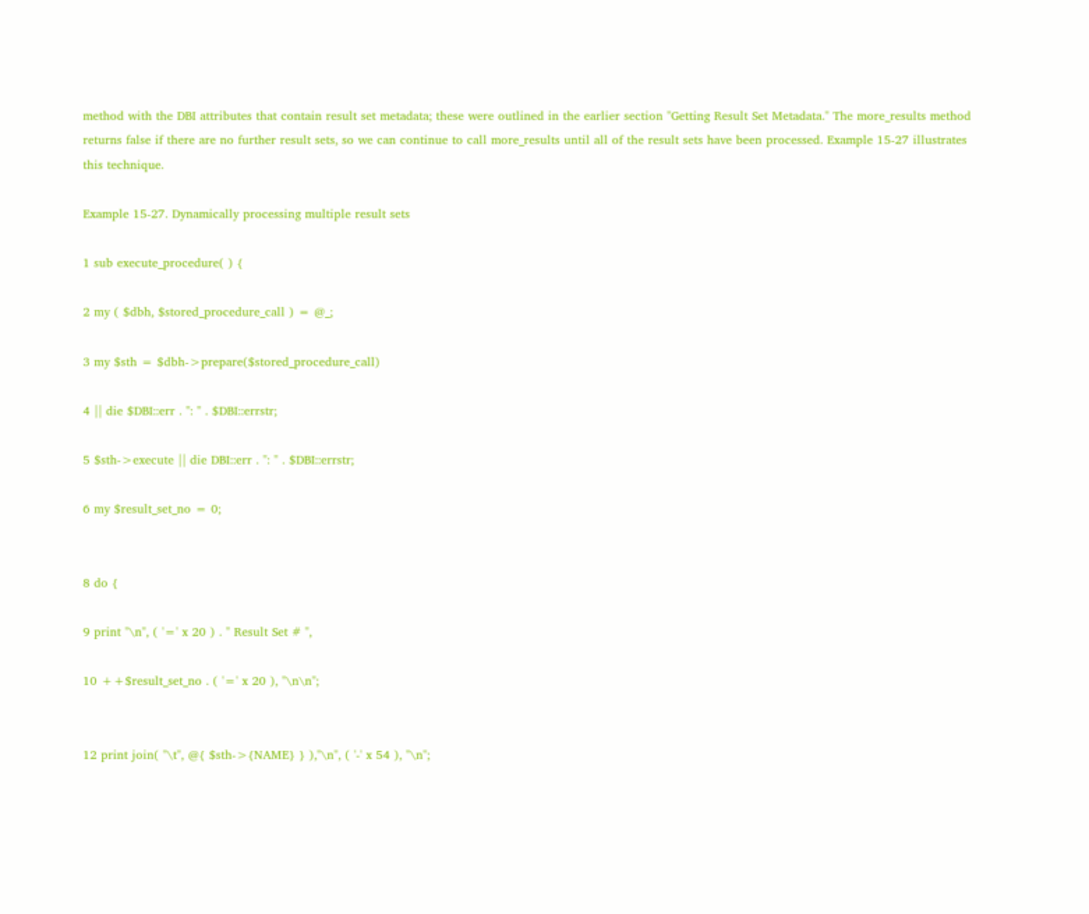method with the DBI attributes that contain result set metadata; these were outlined in the earlier section "Getting Result Set Metadata." The more_results method returns false if there are no further result sets, so we can continue to call more_results until all of the result sets have been processed. Example 15-27 illustrates this technique.

Example 15-27. Dynamically processing multiple result sets

1 sub execute_procedure( ) {

2 my ( $dbh, $stored_procedure_call ) = @_;

3 my $sth = $dbh->prepare($stored_procedure_call)

4 || die $DBI::err . ": " . $DBI::errstr;

5 $sth->execute || die DBI::err . ": " . $DBI::errstr;

6 my $result_set_no = 0;


8 do {

9 print "\n", ( '=' x 20 ) . " Result Set # ",

10 ++$result_set_no . ( '=' x 20 ), "\n\n";


12 print join( "\t", @{ $sth->{NAME} } ),"\n", ( '-' x 54 ), "\n";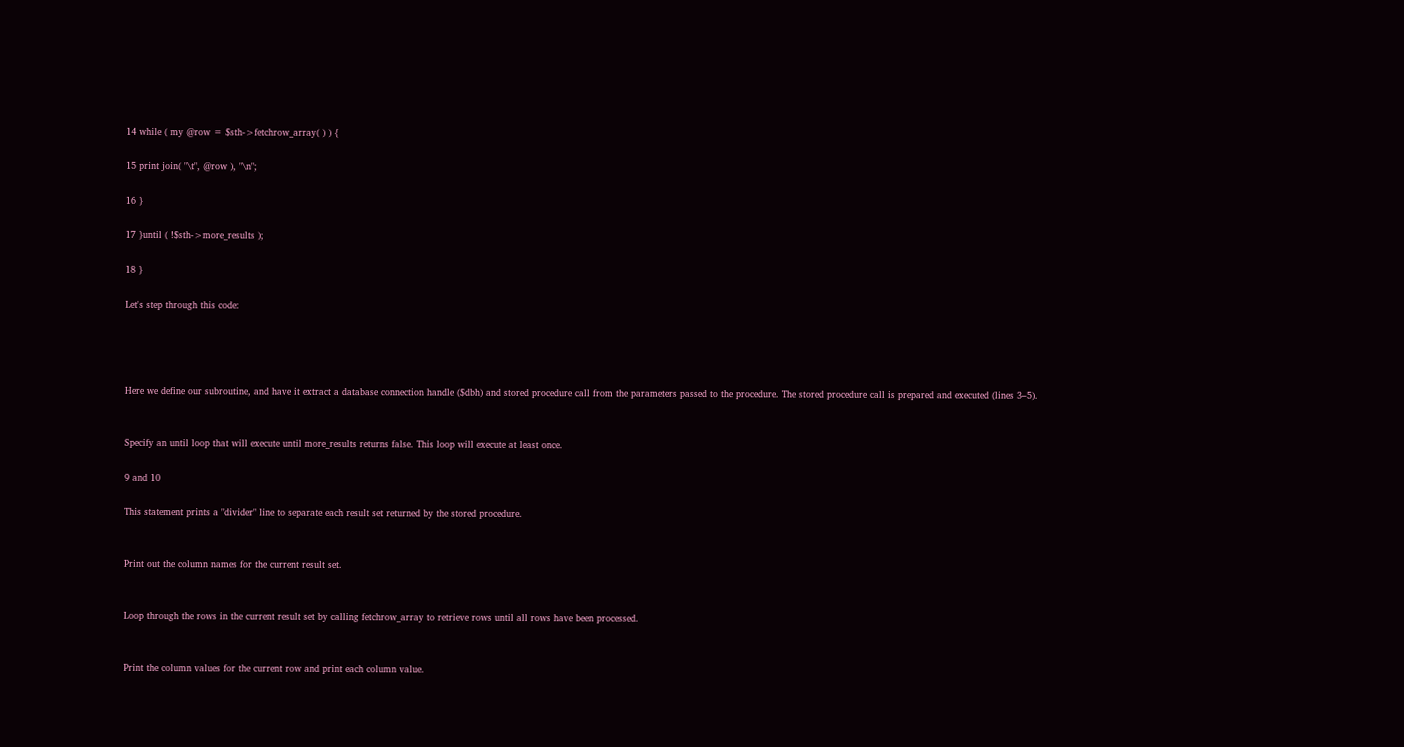14 while ( my @row = $sth->fetchrow_array( ) ) {

15 print join( "\t", @row ), "\n";

16 }

17 }until ( !$sth->more_results );

18 }

Let's step through this code:




Here we define our subroutine, and have it extract a database connection handle ($dbh) and stored procedure call from the parameters passed to the procedure. The stored procedure call is prepared and executed (lines 3–5).


Specify an until loop that will execute until more_results returns false. This loop will execute at least once.

9 and 10

This statement prints a "divider" line to separate each result set returned by the stored procedure.


Print out the column names for the current result set.


Loop through the rows in the current result set by calling fetchrow_array to retrieve rows until all rows have been processed.


Print the column values for the current row and print each column value.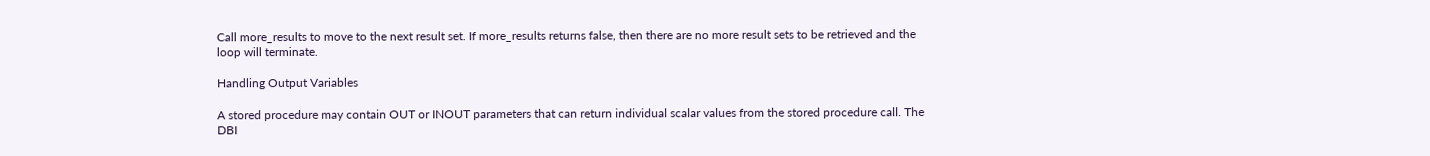Call more_results to move to the next result set. If more_results returns false, then there are no more result sets to be retrieved and the loop will terminate.

Handling Output Variables

A stored procedure may contain OUT or INOUT parameters that can return individual scalar values from the stored procedure call. The DBI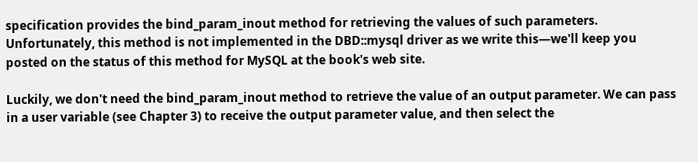specification provides the bind_param_inout method for retrieving the values of such parameters. Unfortunately, this method is not implemented in the DBD::mysql driver as we write this—we'll keep you posted on the status of this method for MySQL at the book's web site.

Luckily, we don't need the bind_param_inout method to retrieve the value of an output parameter. We can pass in a user variable (see Chapter 3) to receive the output parameter value, and then select the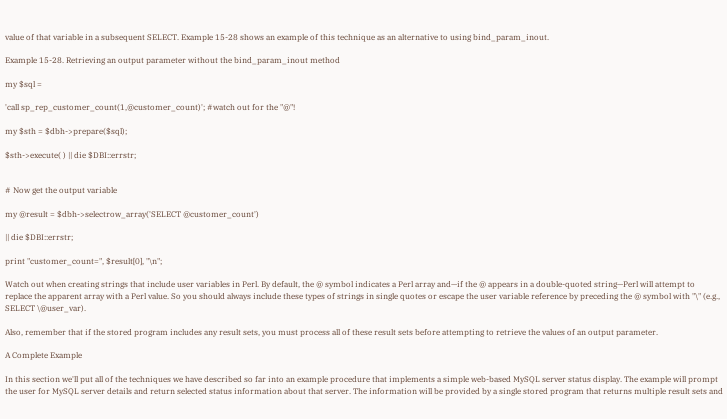value of that variable in a subsequent SELECT. Example 15-28 shows an example of this technique as an alternative to using bind_param_inout.

Example 15-28. Retrieving an output parameter without the bind_param_inout method

my $sql =

'call sp_rep_customer_count(1,@customer_count)'; #watch out for the "@"!

my $sth = $dbh->prepare($sql);

$sth->execute( ) || die $DBI::errstr;


# Now get the output variable

my @result = $dbh->selectrow_array('SELECT @customer_count')

|| die $DBI::errstr;

print "customer_count=", $result[0], "\n";

Watch out when creating strings that include user variables in Perl. By default, the @ symbol indicates a Perl array and—if the @ appears in a double-quoted string—Perl will attempt to replace the apparent array with a Perl value. So you should always include these types of strings in single quotes or escape the user variable reference by preceding the @ symbol with "\" (e.g., SELECT \@user_var).

Also, remember that if the stored program includes any result sets, you must process all of these result sets before attempting to retrieve the values of an output parameter.

A Complete Example

In this section we'll put all of the techniques we have described so far into an example procedure that implements a simple web-based MySQL server status display. The example will prompt the user for MySQL server details and return selected status information about that server. The information will be provided by a single stored program that returns multiple result sets and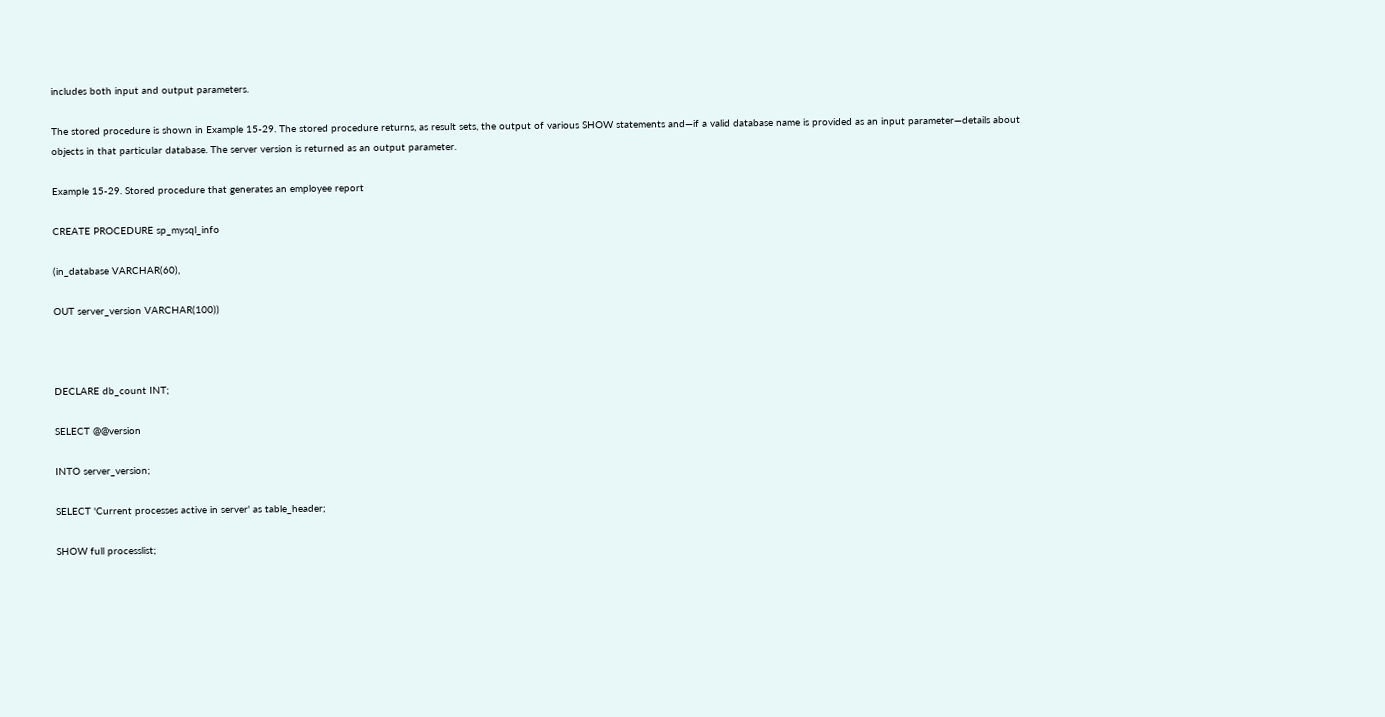includes both input and output parameters.

The stored procedure is shown in Example 15-29. The stored procedure returns, as result sets, the output of various SHOW statements and—if a valid database name is provided as an input parameter—details about objects in that particular database. The server version is returned as an output parameter.

Example 15-29. Stored procedure that generates an employee report

CREATE PROCEDURE sp_mysql_info

(in_database VARCHAR(60),

OUT server_version VARCHAR(100))



DECLARE db_count INT;

SELECT @@version

INTO server_version;

SELECT 'Current processes active in server' as table_header;

SHOW full processlist;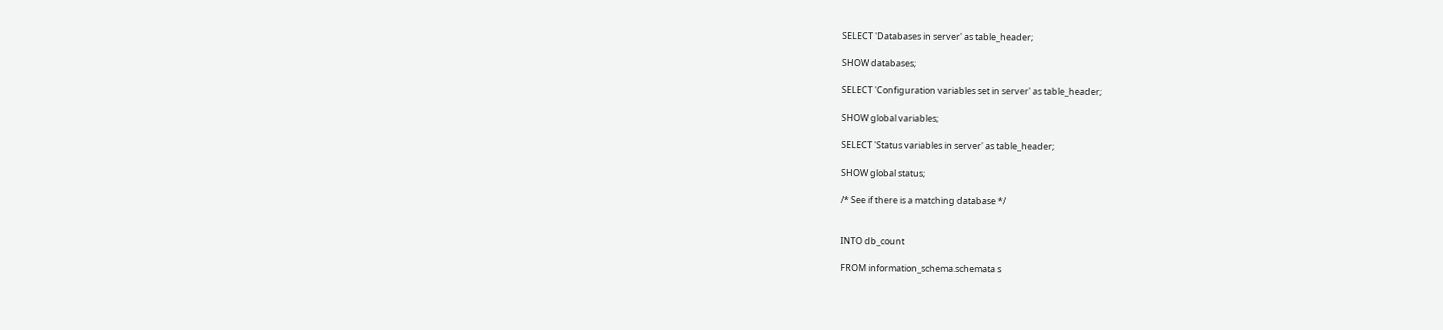SELECT 'Databases in server' as table_header;

SHOW databases;

SELECT 'Configuration variables set in server' as table_header;

SHOW global variables;

SELECT 'Status variables in server' as table_header;

SHOW global status;

/* See if there is a matching database */


INTO db_count

FROM information_schema.schemata s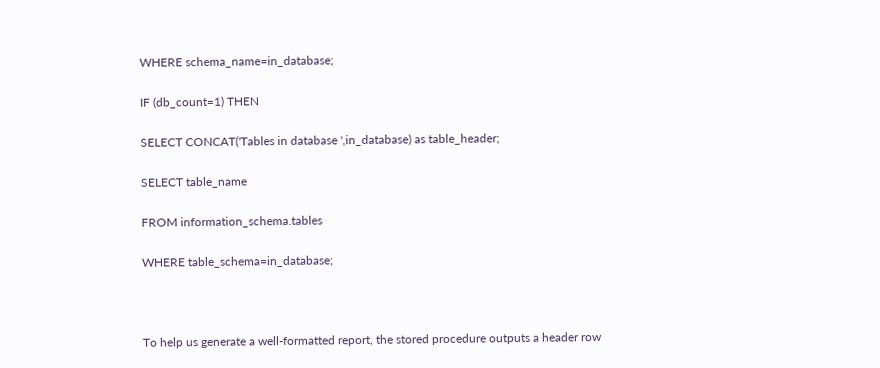WHERE schema_name=in_database;

IF (db_count=1) THEN

SELECT CONCAT('Tables in database ',in_database) as table_header;

SELECT table_name

FROM information_schema.tables

WHERE table_schema=in_database;



To help us generate a well-formatted report, the stored procedure outputs a header row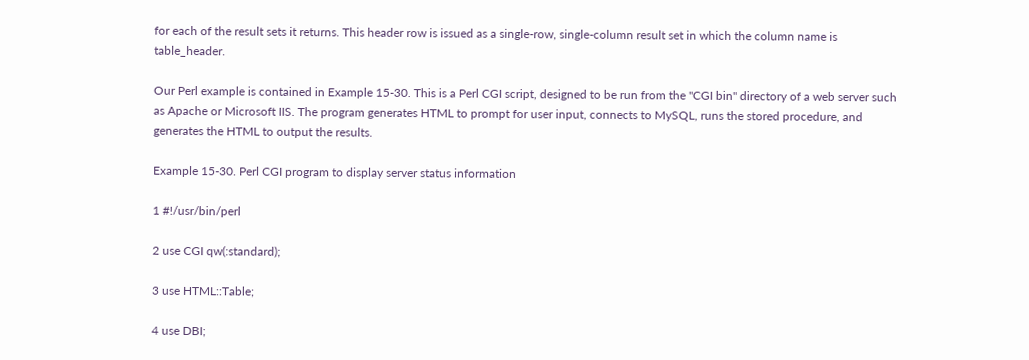for each of the result sets it returns. This header row is issued as a single-row, single-column result set in which the column name is table_header.

Our Perl example is contained in Example 15-30. This is a Perl CGI script, designed to be run from the "CGI bin" directory of a web server such as Apache or Microsoft IIS. The program generates HTML to prompt for user input, connects to MySQL, runs the stored procedure, and generates the HTML to output the results.

Example 15-30. Perl CGI program to display server status information

1 #!/usr/bin/perl

2 use CGI qw(:standard);

3 use HTML::Table;

4 use DBI;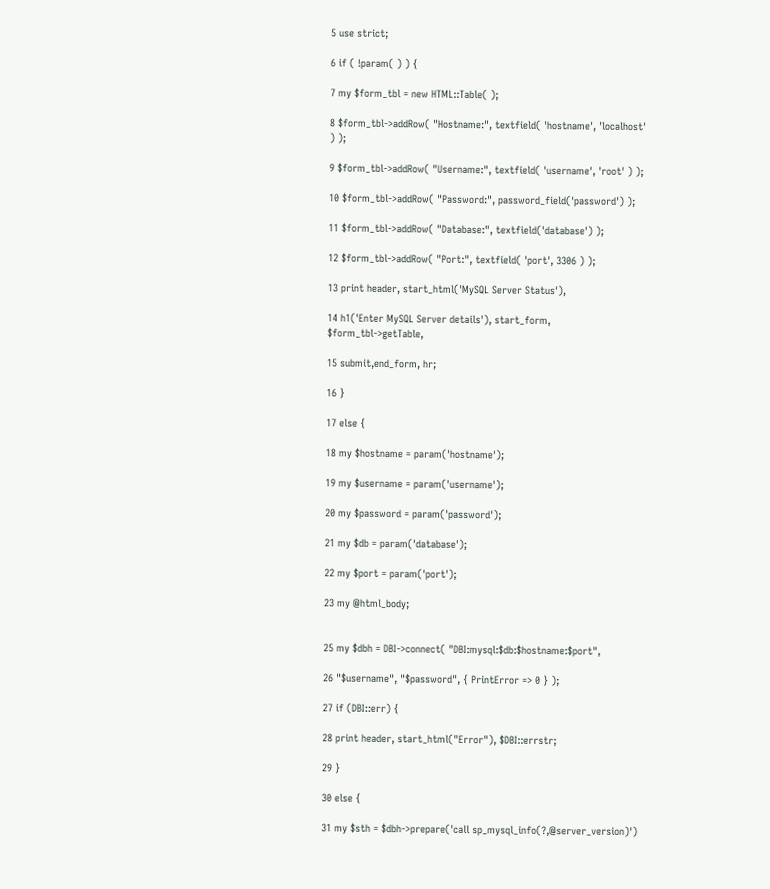5 use strict;

6 if ( !param( ) ) {

7 my $form_tbl = new HTML::Table( );

8 $form_tbl->addRow( "Hostname:", textfield( 'hostname', 'localhost' ) );

9 $form_tbl->addRow( "Username:", textfield( 'username', 'root' ) );

10 $form_tbl->addRow( "Password:", password_field('password') );

11 $form_tbl->addRow( "Database:", textfield('database') );

12 $form_tbl->addRow( "Port:", textfield( 'port', 3306 ) );

13 print header, start_html('MySQL Server Status'),

14 h1('Enter MySQL Server details'), start_form, $form_tbl->getTable,

15 submit,end_form, hr;

16 }

17 else {

18 my $hostname = param('hostname');

19 my $username = param('username');

20 my $password = param('password');

21 my $db = param('database');

22 my $port = param('port');

23 my @html_body;


25 my $dbh = DBI->connect( "DBI:mysql:$db:$hostname:$port",

26 "$username", "$password", { PrintError => 0 } );

27 if (DBI::err) {

28 print header, start_html("Error"), $DBI::errstr;

29 }

30 else {

31 my $sth = $dbh->prepare('call sp_mysql_info(?,@server_version)')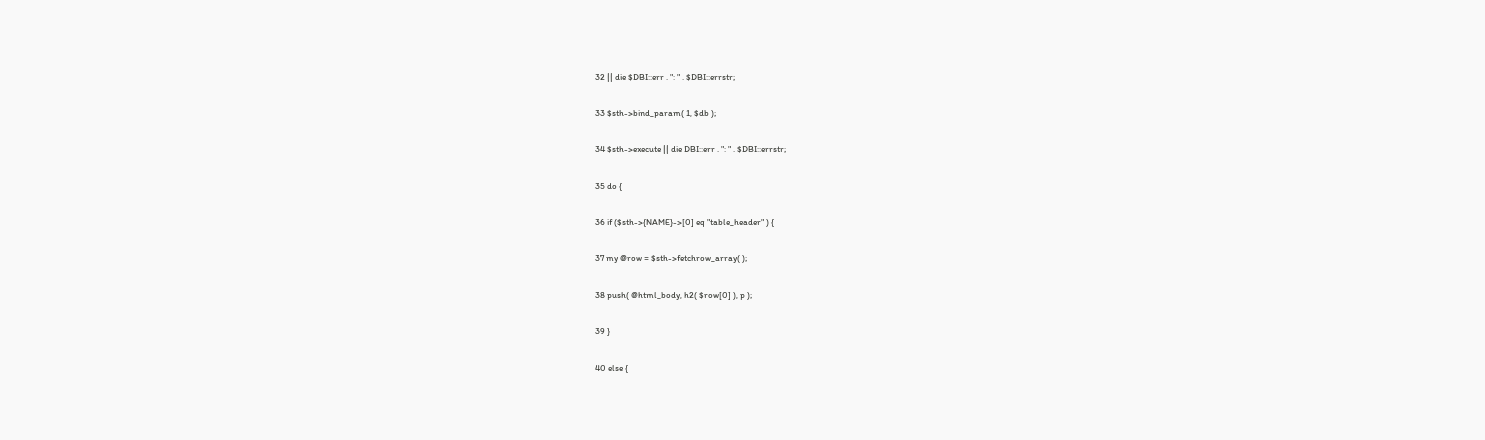32 || die $DBI::err . ": " . $DBI::errstr;

33 $sth->bind_param( 1, $db );

34 $sth->execute || die DBI::err . ": " . $DBI::errstr;

35 do {

36 if ($sth->{NAME}->[0] eq "table_header" ) {

37 my @row = $sth->fetchrow_array( );

38 push( @html_body, h2( $row[0] ), p );

39 }

40 else {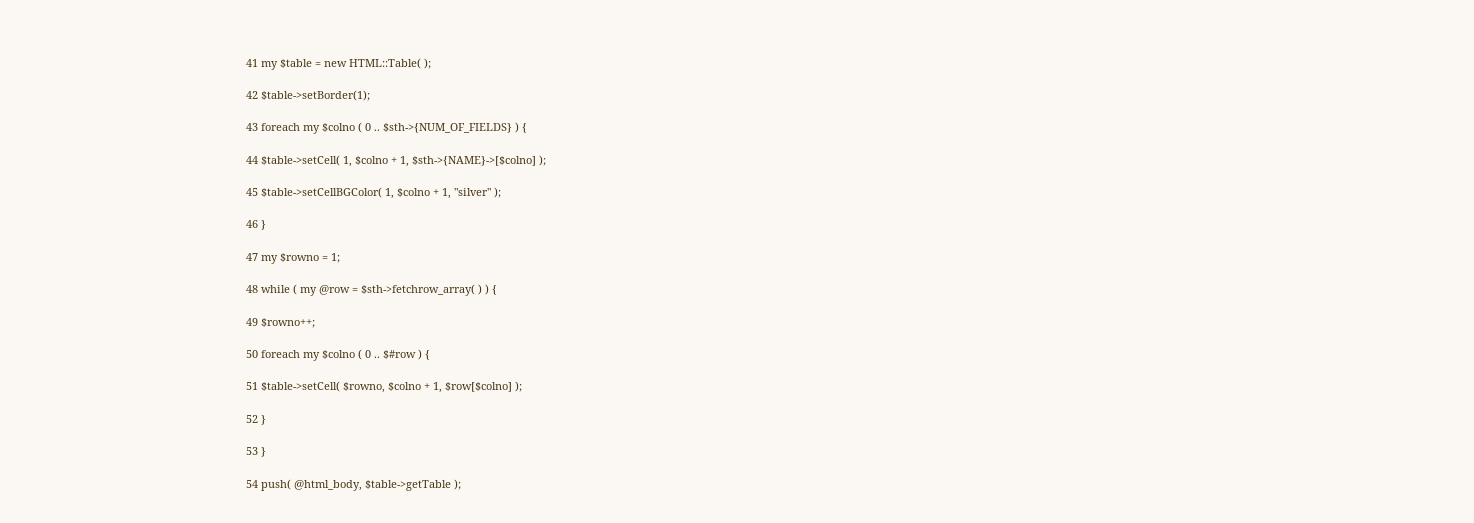41 my $table = new HTML::Table( );

42 $table->setBorder(1);

43 foreach my $colno ( 0 .. $sth->{NUM_OF_FIELDS} ) {

44 $table->setCell( 1, $colno + 1, $sth->{NAME}->[$colno] );

45 $table->setCellBGColor( 1, $colno + 1, "silver" );

46 }

47 my $rowno = 1;

48 while ( my @row = $sth->fetchrow_array( ) ) {

49 $rowno++;

50 foreach my $colno ( 0 .. $#row ) {

51 $table->setCell( $rowno, $colno + 1, $row[$colno] );

52 }

53 }

54 push( @html_body, $table->getTable );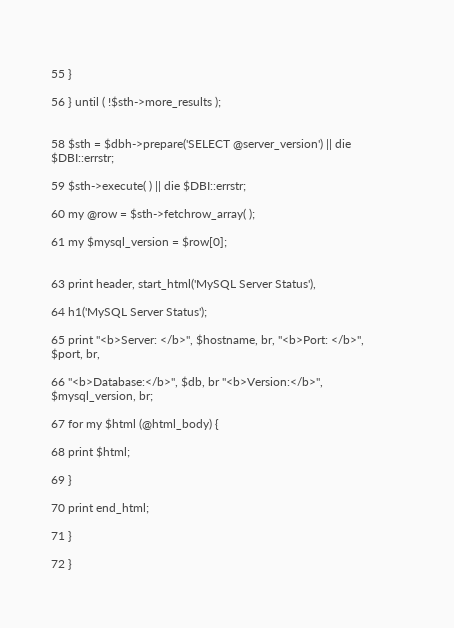55 }

56 } until ( !$sth->more_results );


58 $sth = $dbh->prepare('SELECT @server_version') || die $DBI::errstr;

59 $sth->execute( ) || die $DBI::errstr;

60 my @row = $sth->fetchrow_array( );

61 my $mysql_version = $row[0];


63 print header, start_html('MySQL Server Status'),

64 h1('MySQL Server Status');

65 print "<b>Server: </b>", $hostname, br, "<b>Port: </b>", $port, br,

66 "<b>Database:</b>", $db, br "<b>Version:</b>", $mysql_version, br;

67 for my $html (@html_body) {

68 print $html;

69 }

70 print end_html;

71 }

72 }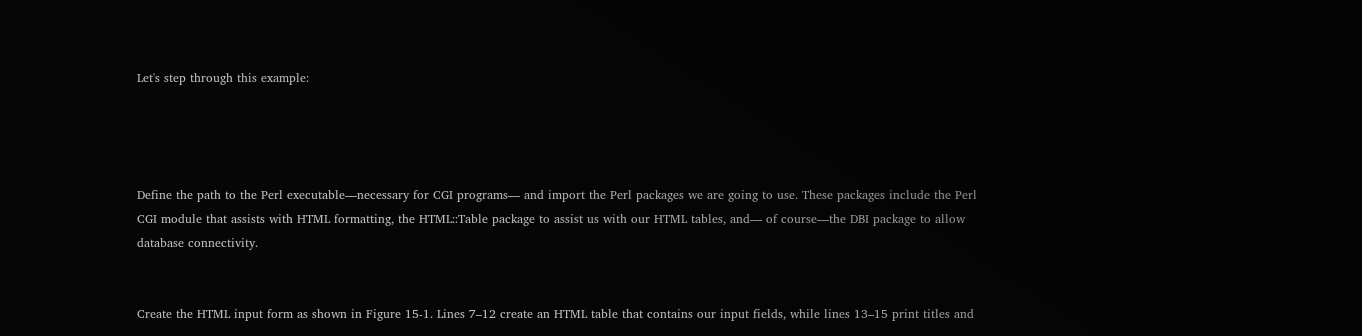Let's step through this example:




Define the path to the Perl executable—necessary for CGI programs— and import the Perl packages we are going to use. These packages include the Perl CGI module that assists with HTML formatting, the HTML::Table package to assist us with our HTML tables, and— of course—the DBI package to allow database connectivity.


Create the HTML input form as shown in Figure 15-1. Lines 7–12 create an HTML table that contains our input fields, while lines 13–15 print titles and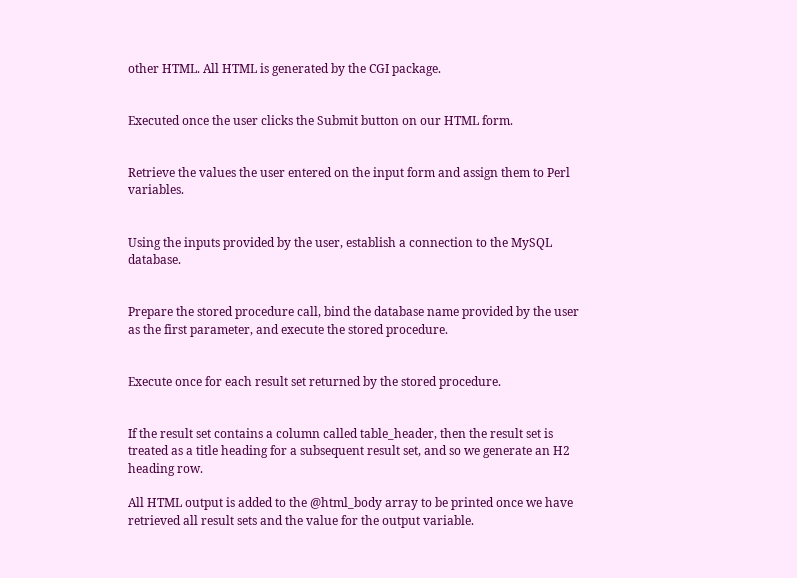other HTML. All HTML is generated by the CGI package.


Executed once the user clicks the Submit button on our HTML form.


Retrieve the values the user entered on the input form and assign them to Perl variables.


Using the inputs provided by the user, establish a connection to the MySQL database.


Prepare the stored procedure call, bind the database name provided by the user as the first parameter, and execute the stored procedure.


Execute once for each result set returned by the stored procedure.


If the result set contains a column called table_header, then the result set is treated as a title heading for a subsequent result set, and so we generate an H2 heading row.

All HTML output is added to the @html_body array to be printed once we have retrieved all result sets and the value for the output variable.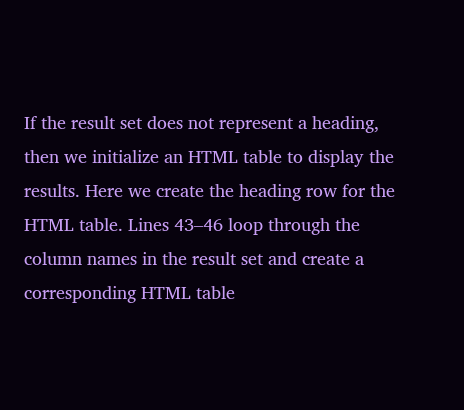If the result set does not represent a heading, then we initialize an HTML table to display the results. Here we create the heading row for the HTML table. Lines 43–46 loop through the column names in the result set and create a corresponding HTML table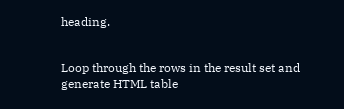heading.


Loop through the rows in the result set and generate HTML table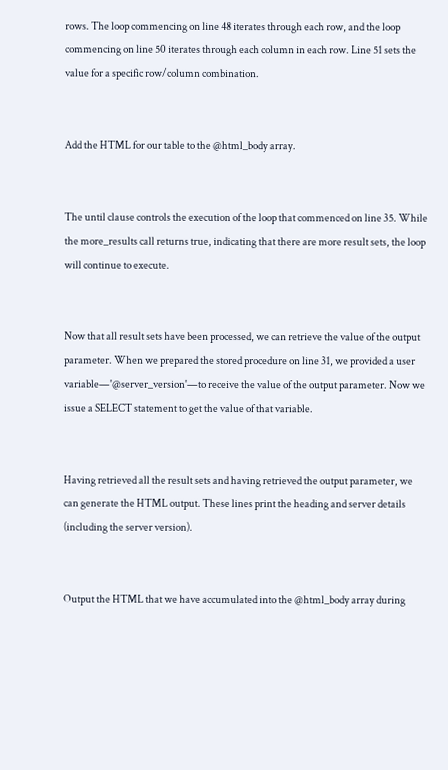rows. The loop commencing on line 48 iterates through each row, and the loop commencing on line 50 iterates through each column in each row. Line 51 sets the value for a specific row/column combination.


Add the HTML for our table to the @html_body array.


The until clause controls the execution of the loop that commenced on line 35. While the more_results call returns true, indicating that there are more result sets, the loop will continue to execute.


Now that all result sets have been processed, we can retrieve the value of the output parameter. When we prepared the stored procedure on line 31, we provided a user variable—'@server_version'—to receive the value of the output parameter. Now we issue a SELECT statement to get the value of that variable.


Having retrieved all the result sets and having retrieved the output parameter, we can generate the HTML output. These lines print the heading and server details (including the server version).


Output the HTML that we have accumulated into the @html_body array during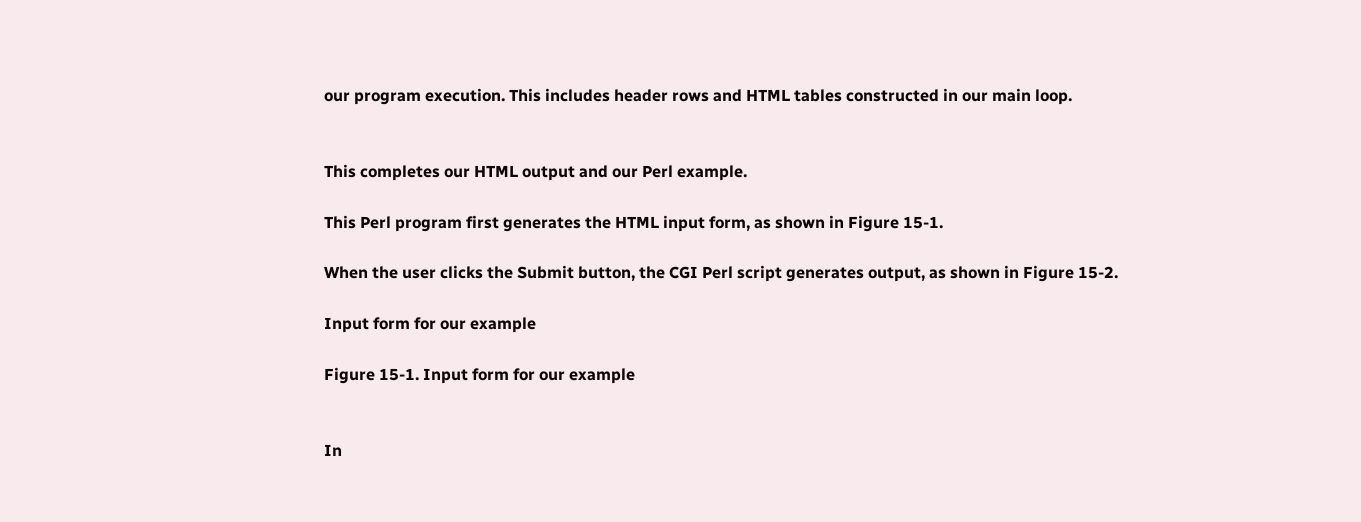our program execution. This includes header rows and HTML tables constructed in our main loop.


This completes our HTML output and our Perl example.

This Perl program first generates the HTML input form, as shown in Figure 15-1.

When the user clicks the Submit button, the CGI Perl script generates output, as shown in Figure 15-2.

Input form for our example

Figure 15-1. Input form for our example


In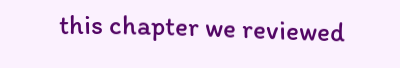this chapter we reviewed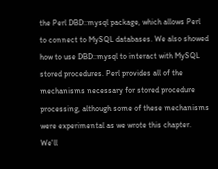the Perl DBD::mysql package, which allows Perl to connect to MySQL databases. We also showed how to use DBD::mysql to interact with MySQL stored procedures. Perl provides all of the mechanisms necessary for stored procedure processing, although some of these mechanisms were experimental as we wrote this chapter. We'll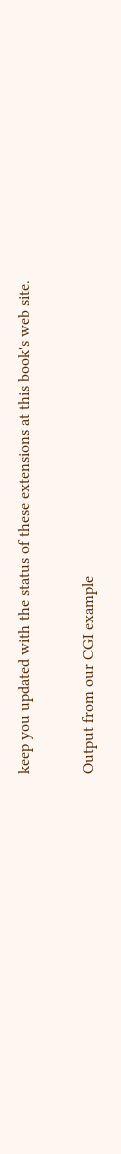keep you updated with the status of these extensions at this book's web site.

Output from our CGI example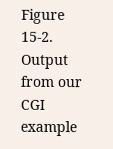Figure 15-2. Output from our CGI example